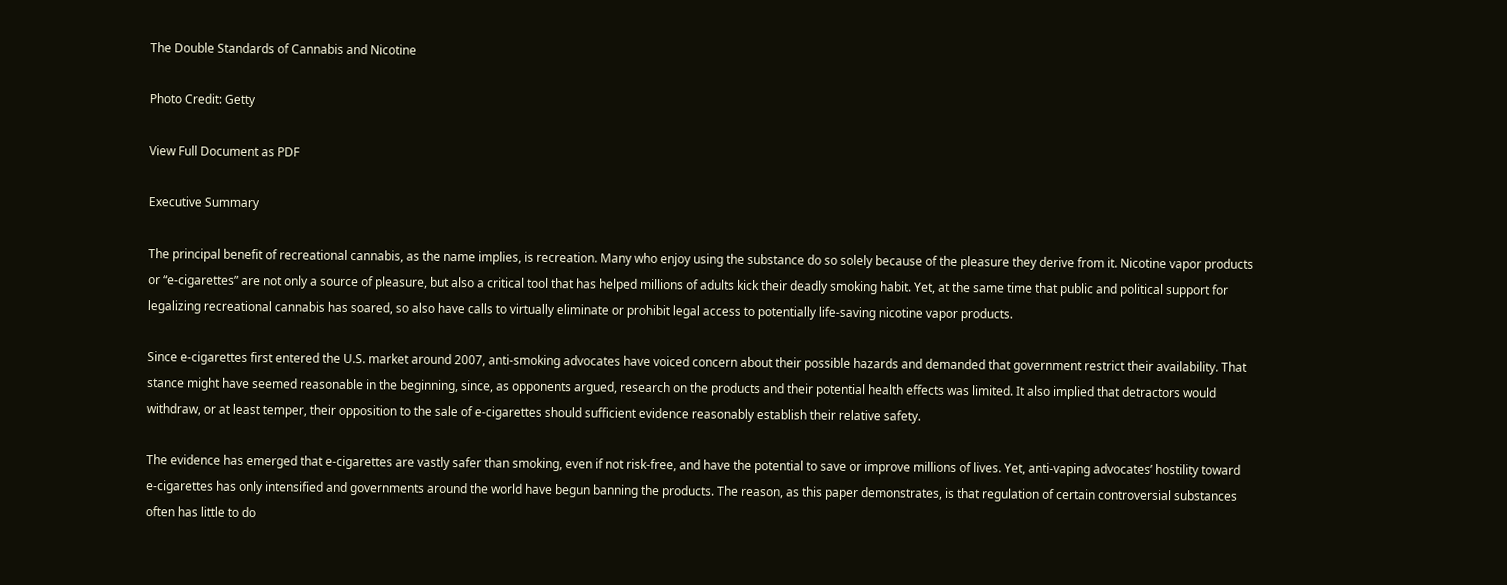The Double Standards of Cannabis and Nicotine

Photo Credit: Getty

View Full Document as PDF

Executive Summary

The principal benefit of recreational cannabis, as the name implies, is recreation. Many who enjoy using the substance do so solely because of the pleasure they derive from it. Nicotine vapor products or “e-cigarettes” are not only a source of pleasure, but also a critical tool that has helped millions of adults kick their deadly smoking habit. Yet, at the same time that public and political support for legalizing recreational cannabis has soared, so also have calls to virtually eliminate or prohibit legal access to potentially life-saving nicotine vapor products.

Since e-cigarettes first entered the U.S. market around 2007, anti-smoking advocates have voiced concern about their possible hazards and demanded that government restrict their availability. That stance might have seemed reasonable in the beginning, since, as opponents argued, research on the products and their potential health effects was limited. It also implied that detractors would withdraw, or at least temper, their opposition to the sale of e-cigarettes should sufficient evidence reasonably establish their relative safety.

The evidence has emerged that e-cigarettes are vastly safer than smoking, even if not risk-free, and have the potential to save or improve millions of lives. Yet, anti-vaping advocates’ hostility toward e-cigarettes has only intensified and governments around the world have begun banning the products. The reason, as this paper demonstrates, is that regulation of certain controversial substances often has little to do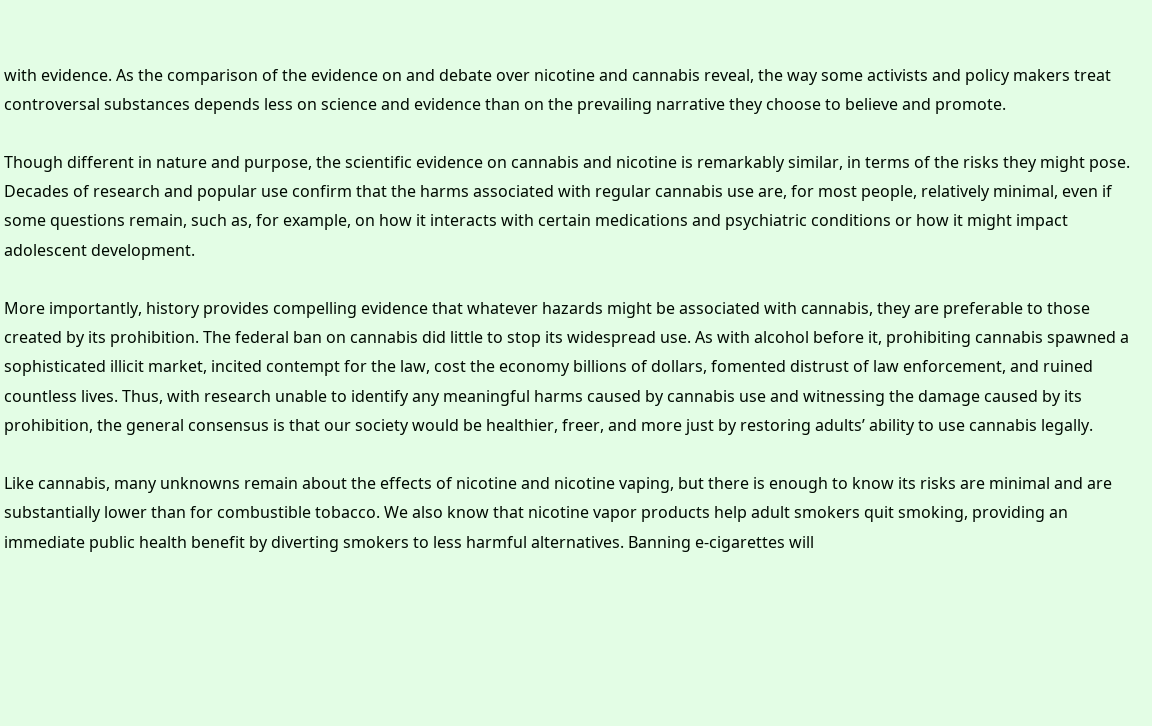with evidence. As the comparison of the evidence on and debate over nicotine and cannabis reveal, the way some activists and policy makers treat controversal substances depends less on science and evidence than on the prevailing narrative they choose to believe and promote.

Though different in nature and purpose, the scientific evidence on cannabis and nicotine is remarkably similar, in terms of the risks they might pose. Decades of research and popular use confirm that the harms associated with regular cannabis use are, for most people, relatively minimal, even if some questions remain, such as, for example, on how it interacts with certain medications and psychiatric conditions or how it might impact adolescent development.

More importantly, history provides compelling evidence that whatever hazards might be associated with cannabis, they are preferable to those created by its prohibition. The federal ban on cannabis did little to stop its widespread use. As with alcohol before it, prohibiting cannabis spawned a sophisticated illicit market, incited contempt for the law, cost the economy billions of dollars, fomented distrust of law enforcement, and ruined countless lives. Thus, with research unable to identify any meaningful harms caused by cannabis use and witnessing the damage caused by its prohibition, the general consensus is that our society would be healthier, freer, and more just by restoring adults’ ability to use cannabis legally.

Like cannabis, many unknowns remain about the effects of nicotine and nicotine vaping, but there is enough to know its risks are minimal and are substantially lower than for combustible tobacco. We also know that nicotine vapor products help adult smokers quit smoking, providing an immediate public health benefit by diverting smokers to less harmful alternatives. Banning e-cigarettes will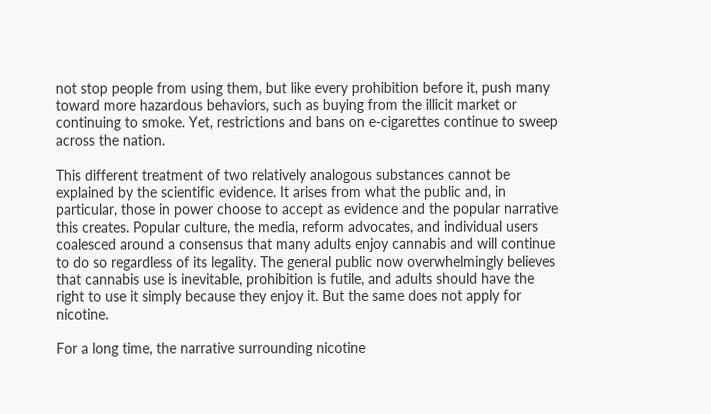not stop people from using them, but like every prohibition before it, push many toward more hazardous behaviors, such as buying from the illicit market or continuing to smoke. Yet, restrictions and bans on e-cigarettes continue to sweep across the nation.

This different treatment of two relatively analogous substances cannot be explained by the scientific evidence. It arises from what the public and, in particular, those in power choose to accept as evidence and the popular narrative this creates. Popular culture, the media, reform advocates, and individual users coalesced around a consensus that many adults enjoy cannabis and will continue to do so regardless of its legality. The general public now overwhelmingly believes that cannabis use is inevitable, prohibition is futile, and adults should have the right to use it simply because they enjoy it. But the same does not apply for nicotine.

For a long time, the narrative surrounding nicotine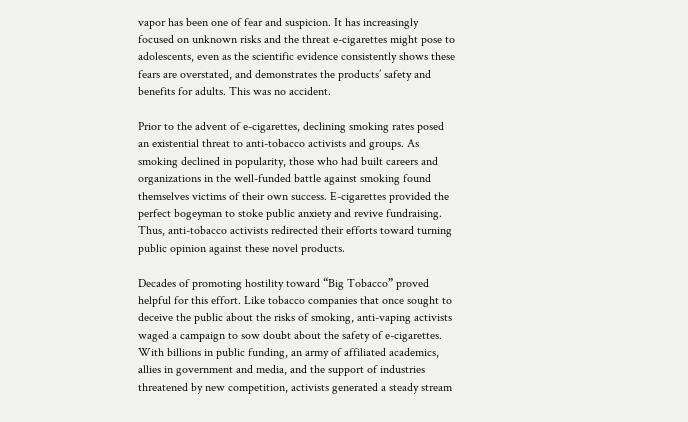vapor has been one of fear and suspicion. It has increasingly focused on unknown risks and the threat e-cigarettes might pose to adolescents, even as the scientific evidence consistently shows these fears are overstated, and demonstrates the products’ safety and benefits for adults. This was no accident.

Prior to the advent of e-cigarettes, declining smoking rates posed an existential threat to anti-tobacco activists and groups. As smoking declined in popularity, those who had built careers and organizations in the well-funded battle against smoking found themselves victims of their own success. E-cigarettes provided the perfect bogeyman to stoke public anxiety and revive fundraising. Thus, anti-tobacco activists redirected their efforts toward turning public opinion against these novel products.

Decades of promoting hostility toward “Big Tobacco” proved helpful for this effort. Like tobacco companies that once sought to deceive the public about the risks of smoking, anti-vaping activists waged a campaign to sow doubt about the safety of e-cigarettes. With billions in public funding, an army of affiliated academics, allies in government and media, and the support of industries threatened by new competition, activists generated a steady stream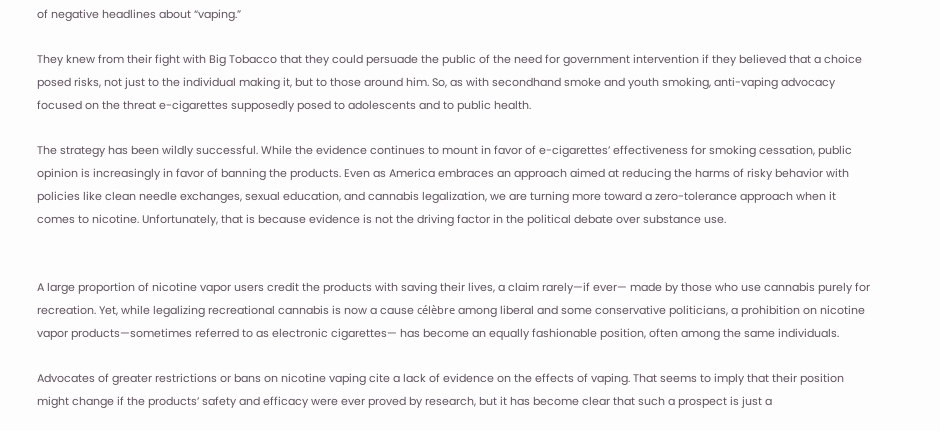of negative headlines about “vaping.”

They knew from their fight with Big Tobacco that they could persuade the public of the need for government intervention if they believed that a choice posed risks, not just to the individual making it, but to those around him. So, as with secondhand smoke and youth smoking, anti-vaping advocacy focused on the threat e-cigarettes supposedly posed to adolescents and to public health.

The strategy has been wildly successful. While the evidence continues to mount in favor of e-cigarettes’ effectiveness for smoking cessation, public opinion is increasingly in favor of banning the products. Even as America embraces an approach aimed at reducing the harms of risky behavior with policies like clean needle exchanges, sexual education, and cannabis legalization, we are turning more toward a zero-tolerance approach when it comes to nicotine. Unfortunately, that is because evidence is not the driving factor in the political debate over substance use.


A large proportion of nicotine vapor users credit the products with saving their lives, a claim rarely—if ever— made by those who use cannabis purely for recreation. Yet, while legalizing recreational cannabis is now a cause célèbre among liberal and some conservative politicians, a prohibition on nicotine vapor products—sometimes referred to as electronic cigarettes— has become an equally fashionable position, often among the same individuals.

Advocates of greater restrictions or bans on nicotine vaping cite a lack of evidence on the effects of vaping. That seems to imply that their position might change if the products’ safety and efficacy were ever proved by research, but it has become clear that such a prospect is just a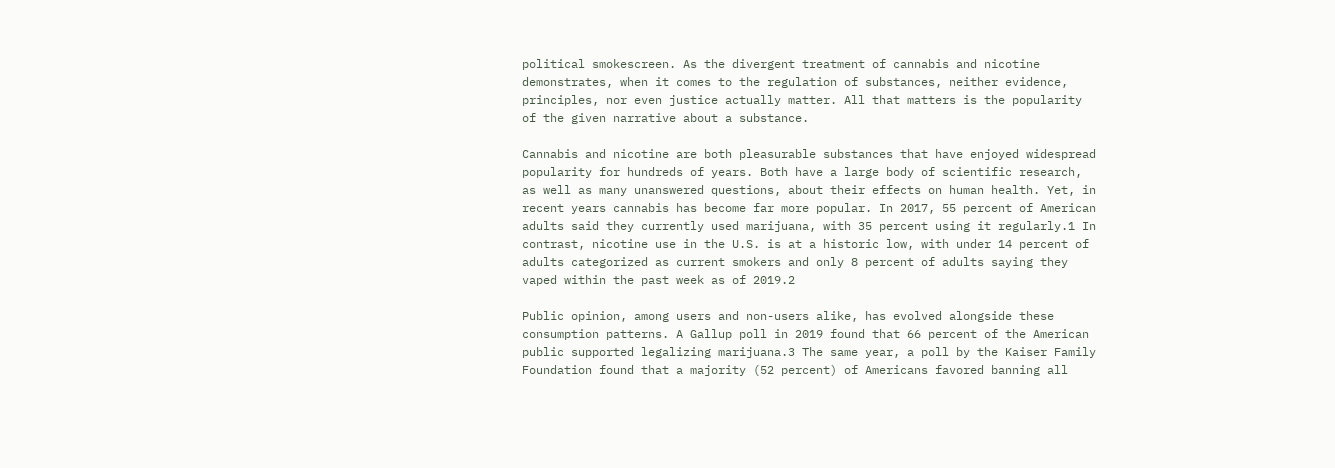political smokescreen. As the divergent treatment of cannabis and nicotine demonstrates, when it comes to the regulation of substances, neither evidence, principles, nor even justice actually matter. All that matters is the popularity of the given narrative about a substance.

Cannabis and nicotine are both pleasurable substances that have enjoyed widespread popularity for hundreds of years. Both have a large body of scientific research, as well as many unanswered questions, about their effects on human health. Yet, in recent years cannabis has become far more popular. In 2017, 55 percent of American adults said they currently used marijuana, with 35 percent using it regularly.1 In contrast, nicotine use in the U.S. is at a historic low, with under 14 percent of adults categorized as current smokers and only 8 percent of adults saying they vaped within the past week as of 2019.2

Public opinion, among users and non-users alike, has evolved alongside these consumption patterns. A Gallup poll in 2019 found that 66 percent of the American public supported legalizing marijuana.3 The same year, a poll by the Kaiser Family Foundation found that a majority (52 percent) of Americans favored banning all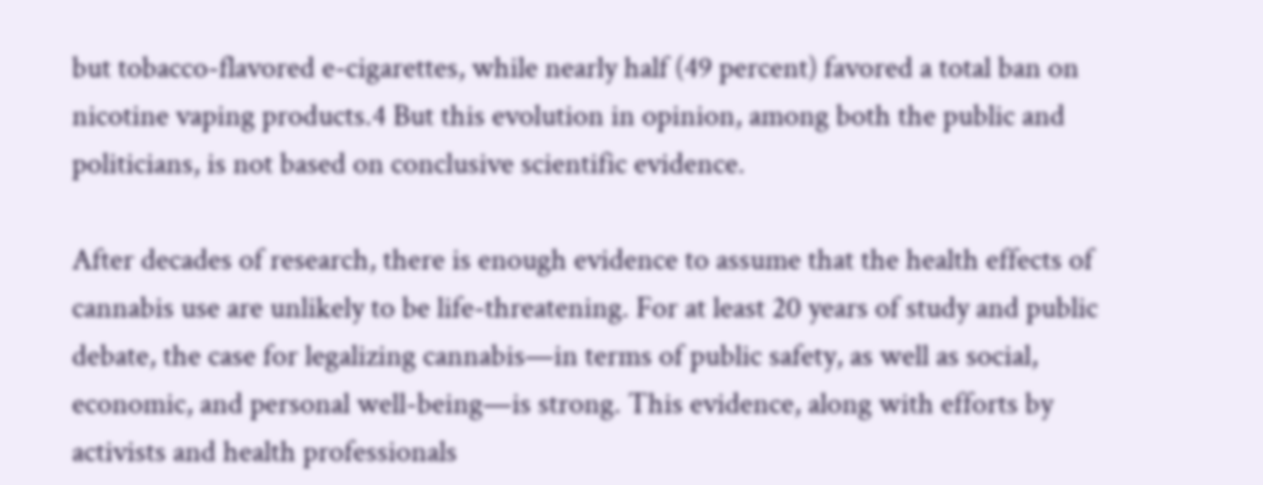but tobacco-flavored e-cigarettes, while nearly half (49 percent) favored a total ban on nicotine vaping products.4 But this evolution in opinion, among both the public and politicians, is not based on conclusive scientific evidence.

After decades of research, there is enough evidence to assume that the health effects of cannabis use are unlikely to be life-threatening. For at least 20 years of study and public debate, the case for legalizing cannabis—in terms of public safety, as well as social, economic, and personal well-being—is strong. This evidence, along with efforts by activists and health professionals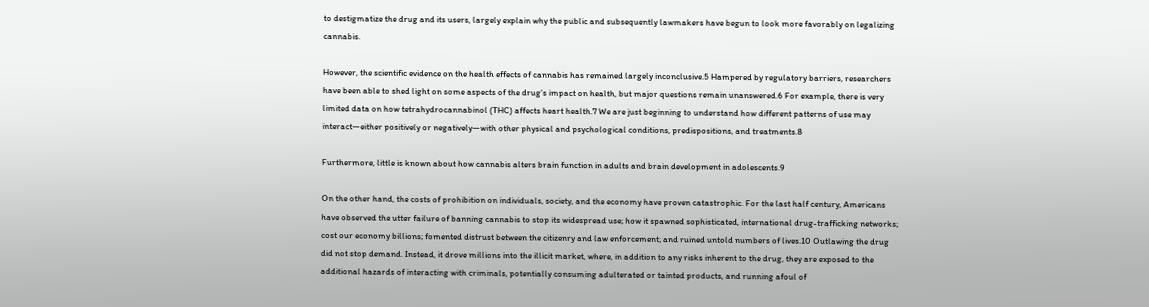to destigmatize the drug and its users, largely explain why the public and subsequently lawmakers have begun to look more favorably on legalizing cannabis.

However, the scientific evidence on the health effects of cannabis has remained largely inconclusive.5 Hampered by regulatory barriers, researchers have been able to shed light on some aspects of the drug’s impact on health, but major questions remain unanswered.6 For example, there is very limited data on how tetrahydrocannabinol (THC) affects heart health.7 We are just beginning to understand how different patterns of use may interact—either positively or negatively—with other physical and psychological conditions, predispositions, and treatments.8

Furthermore, little is known about how cannabis alters brain function in adults and brain development in adolescents.9

On the other hand, the costs of prohibition on individuals, society, and the economy have proven catastrophic. For the last half century, Americans have observed the utter failure of banning cannabis to stop its widespread use; how it spawned sophisticated, international drug-trafficking networks; cost our economy billions; fomented distrust between the citizenry and law enforcement; and ruined untold numbers of lives.10 Outlawing the drug did not stop demand. Instead, it drove millions into the illicit market, where, in addition to any risks inherent to the drug, they are exposed to the additional hazards of interacting with criminals, potentially consuming adulterated or tainted products, and running afoul of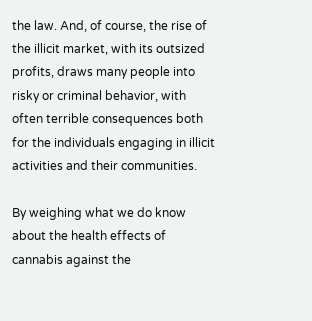the law. And, of course, the rise of the illicit market, with its outsized profits, draws many people into risky or criminal behavior, with often terrible consequences both for the individuals engaging in illicit activities and their communities.

By weighing what we do know about the health effects of cannabis against the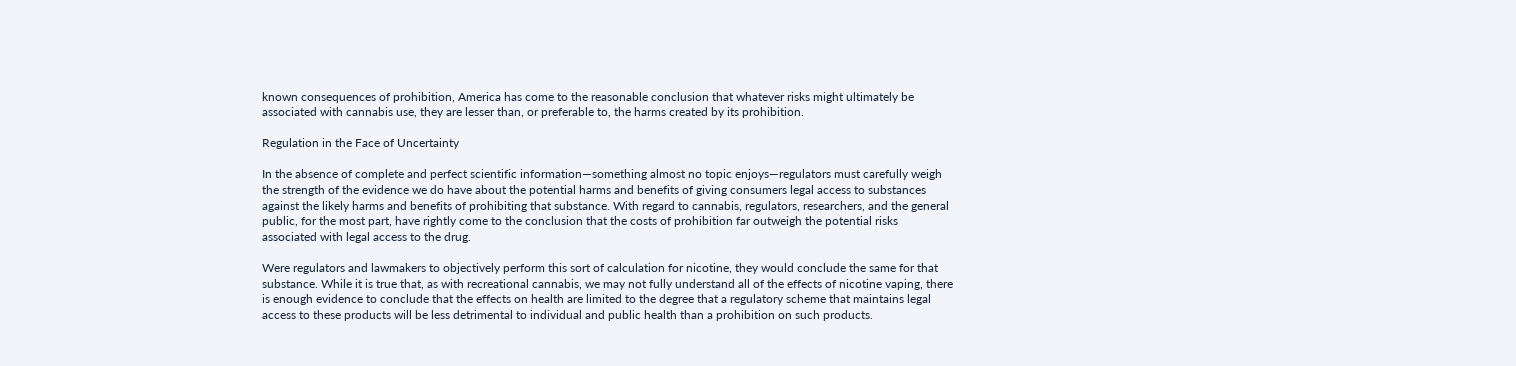known consequences of prohibition, America has come to the reasonable conclusion that whatever risks might ultimately be associated with cannabis use, they are lesser than, or preferable to, the harms created by its prohibition.

Regulation in the Face of Uncertainty

In the absence of complete and perfect scientific information—something almost no topic enjoys—regulators must carefully weigh the strength of the evidence we do have about the potential harms and benefits of giving consumers legal access to substances against the likely harms and benefits of prohibiting that substance. With regard to cannabis, regulators, researchers, and the general public, for the most part, have rightly come to the conclusion that the costs of prohibition far outweigh the potential risks associated with legal access to the drug.

Were regulators and lawmakers to objectively perform this sort of calculation for nicotine, they would conclude the same for that substance. While it is true that, as with recreational cannabis, we may not fully understand all of the effects of nicotine vaping, there is enough evidence to conclude that the effects on health are limited to the degree that a regulatory scheme that maintains legal access to these products will be less detrimental to individual and public health than a prohibition on such products.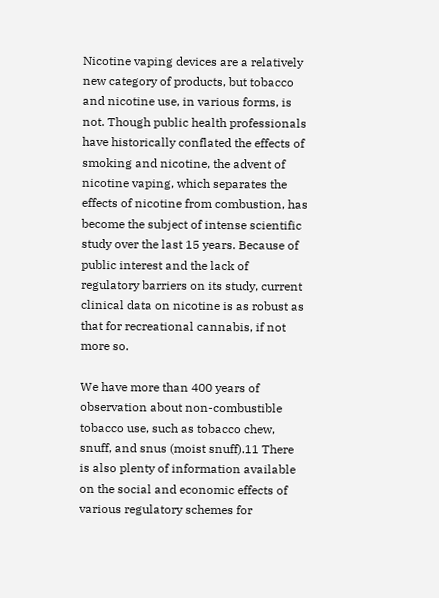Nicotine vaping devices are a relatively new category of products, but tobacco and nicotine use, in various forms, is not. Though public health professionals have historically conflated the effects of smoking and nicotine, the advent of nicotine vaping, which separates the effects of nicotine from combustion, has become the subject of intense scientific study over the last 15 years. Because of public interest and the lack of regulatory barriers on its study, current clinical data on nicotine is as robust as that for recreational cannabis, if not more so.

We have more than 400 years of observation about non-combustible tobacco use, such as tobacco chew, snuff, and snus (moist snuff).11 There is also plenty of information available on the social and economic effects of various regulatory schemes for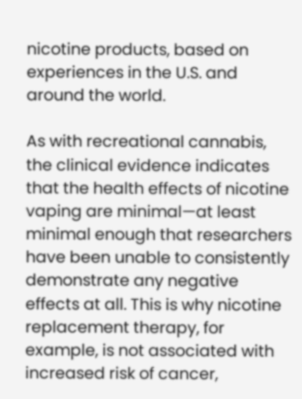nicotine products, based on experiences in the U.S. and around the world.

As with recreational cannabis, the clinical evidence indicates that the health effects of nicotine vaping are minimal—at least minimal enough that researchers have been unable to consistently demonstrate any negative effects at all. This is why nicotine replacement therapy, for example, is not associated with increased risk of cancer,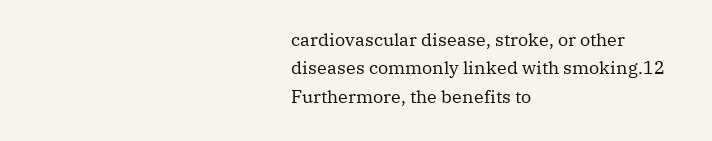cardiovascular disease, stroke, or other diseases commonly linked with smoking.12 Furthermore, the benefits to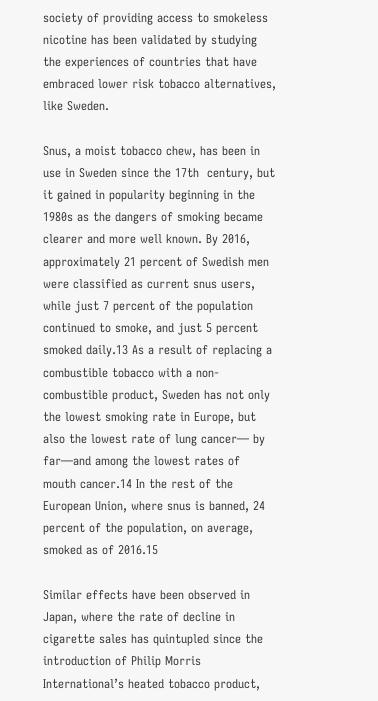society of providing access to smokeless nicotine has been validated by studying the experiences of countries that have embraced lower risk tobacco alternatives, like Sweden.

Snus, a moist tobacco chew, has been in use in Sweden since the 17th  century, but it gained in popularity beginning in the 1980s as the dangers of smoking became clearer and more well known. By 2016, approximately 21 percent of Swedish men were classified as current snus users, while just 7 percent of the population continued to smoke, and just 5 percent smoked daily.13 As a result of replacing a combustible tobacco with a non-combustible product, Sweden has not only the lowest smoking rate in Europe, but also the lowest rate of lung cancer— by far—and among the lowest rates of mouth cancer.14 In the rest of the European Union, where snus is banned, 24 percent of the population, on average, smoked as of 2016.15

Similar effects have been observed in Japan, where the rate of decline in cigarette sales has quintupled since the introduction of Philip Morris International’s heated tobacco product,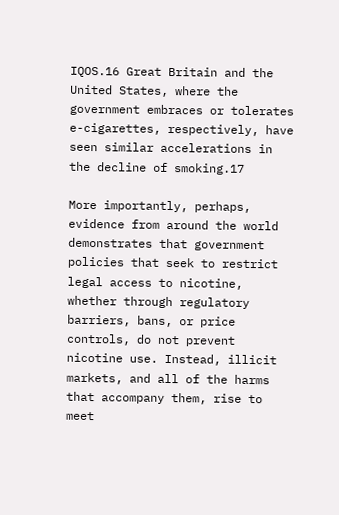IQOS.16 Great Britain and the United States, where the government embraces or tolerates e-cigarettes, respectively, have seen similar accelerations in the decline of smoking.17

More importantly, perhaps, evidence from around the world demonstrates that government policies that seek to restrict legal access to nicotine, whether through regulatory barriers, bans, or price controls, do not prevent nicotine use. Instead, illicit markets, and all of the harms that accompany them, rise to meet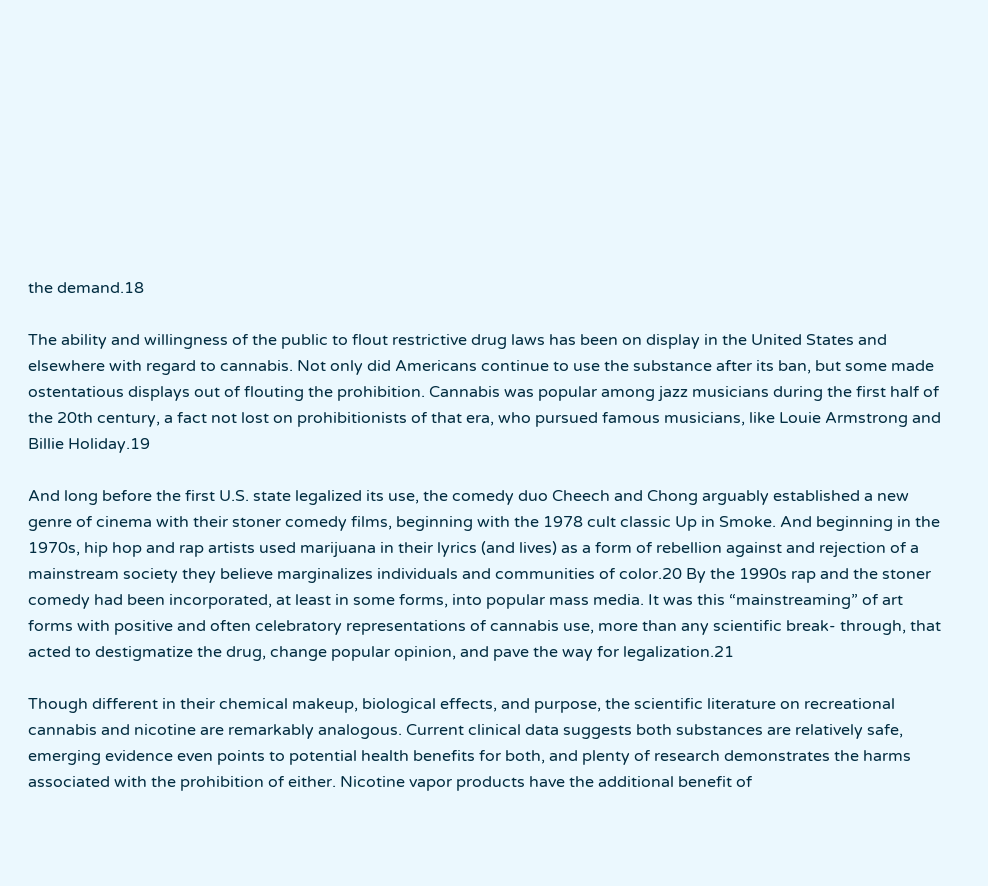the demand.18

The ability and willingness of the public to flout restrictive drug laws has been on display in the United States and elsewhere with regard to cannabis. Not only did Americans continue to use the substance after its ban, but some made ostentatious displays out of flouting the prohibition. Cannabis was popular among jazz musicians during the first half of the 20th century, a fact not lost on prohibitionists of that era, who pursued famous musicians, like Louie Armstrong and Billie Holiday.19

And long before the first U.S. state legalized its use, the comedy duo Cheech and Chong arguably established a new genre of cinema with their stoner comedy films, beginning with the 1978 cult classic Up in Smoke. And beginning in the 1970s, hip hop and rap artists used marijuana in their lyrics (and lives) as a form of rebellion against and rejection of a mainstream society they believe marginalizes individuals and communities of color.20 By the 1990s rap and the stoner comedy had been incorporated, at least in some forms, into popular mass media. It was this “mainstreaming” of art forms with positive and often celebratory representations of cannabis use, more than any scientific break- through, that acted to destigmatize the drug, change popular opinion, and pave the way for legalization.21

Though different in their chemical makeup, biological effects, and purpose, the scientific literature on recreational cannabis and nicotine are remarkably analogous. Current clinical data suggests both substances are relatively safe, emerging evidence even points to potential health benefits for both, and plenty of research demonstrates the harms associated with the prohibition of either. Nicotine vapor products have the additional benefit of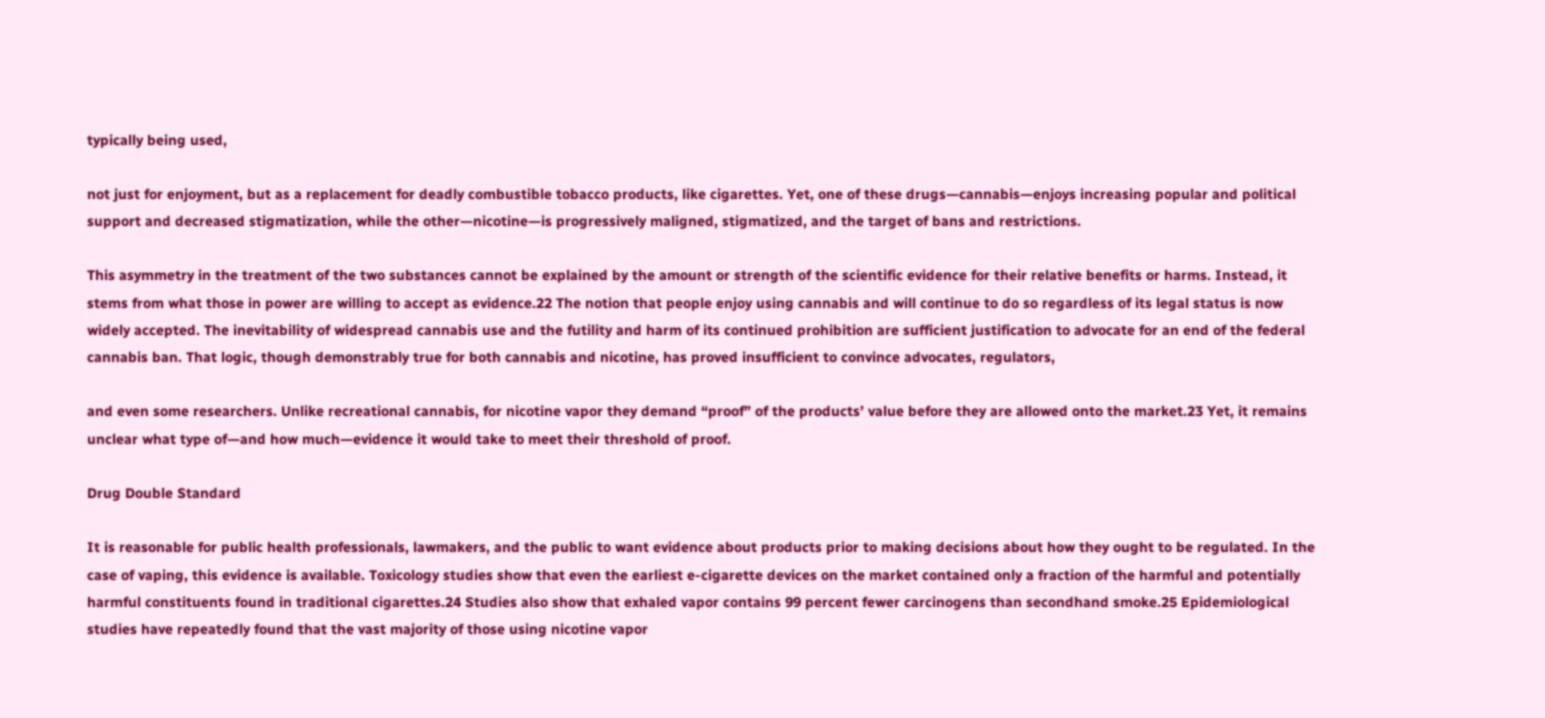typically being used,

not just for enjoyment, but as a replacement for deadly combustible tobacco products, like cigarettes. Yet, one of these drugs—cannabis—enjoys increasing popular and political support and decreased stigmatization, while the other—nicotine—is progressively maligned, stigmatized, and the target of bans and restrictions.

This asymmetry in the treatment of the two substances cannot be explained by the amount or strength of the scientific evidence for their relative benefits or harms. Instead, it stems from what those in power are willing to accept as evidence.22 The notion that people enjoy using cannabis and will continue to do so regardless of its legal status is now widely accepted. The inevitability of widespread cannabis use and the futility and harm of its continued prohibition are sufficient justification to advocate for an end of the federal cannabis ban. That logic, though demonstrably true for both cannabis and nicotine, has proved insufficient to convince advocates, regulators,

and even some researchers. Unlike recreational cannabis, for nicotine vapor they demand “proof” of the products’ value before they are allowed onto the market.23 Yet, it remains unclear what type of—and how much—evidence it would take to meet their threshold of proof.

Drug Double Standard

It is reasonable for public health professionals, lawmakers, and the public to want evidence about products prior to making decisions about how they ought to be regulated. In the case of vaping, this evidence is available. Toxicology studies show that even the earliest e-cigarette devices on the market contained only a fraction of the harmful and potentially harmful constituents found in traditional cigarettes.24 Studies also show that exhaled vapor contains 99 percent fewer carcinogens than secondhand smoke.25 Epidemiological studies have repeatedly found that the vast majority of those using nicotine vapor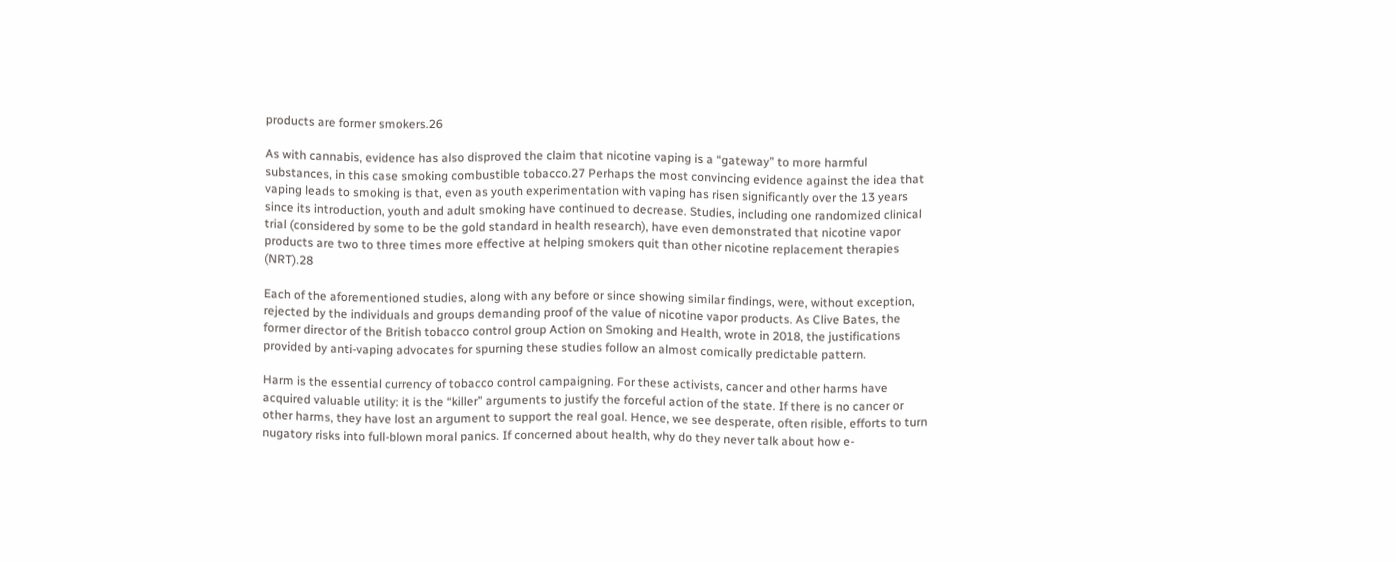products are former smokers.26

As with cannabis, evidence has also disproved the claim that nicotine vaping is a “gateway” to more harmful substances, in this case smoking combustible tobacco.27 Perhaps the most convincing evidence against the idea that vaping leads to smoking is that, even as youth experimentation with vaping has risen significantly over the 13 years since its introduction, youth and adult smoking have continued to decrease. Studies, including one randomized clinical trial (considered by some to be the gold standard in health research), have even demonstrated that nicotine vapor products are two to three times more effective at helping smokers quit than other nicotine replacement therapies (NRT).28

Each of the aforementioned studies, along with any before or since showing similar findings, were, without exception, rejected by the individuals and groups demanding proof of the value of nicotine vapor products. As Clive Bates, the former director of the British tobacco control group Action on Smoking and Health, wrote in 2018, the justifications provided by anti-vaping advocates for spurning these studies follow an almost comically predictable pattern.

Harm is the essential currency of tobacco control campaigning. For these activists, cancer and other harms have acquired valuable utility: it is the “killer” arguments to justify the forceful action of the state. If there is no cancer or other harms, they have lost an argument to support the real goal. Hence, we see desperate, often risible, efforts to turn nugatory risks into full-blown moral panics. If concerned about health, why do they never talk about how e-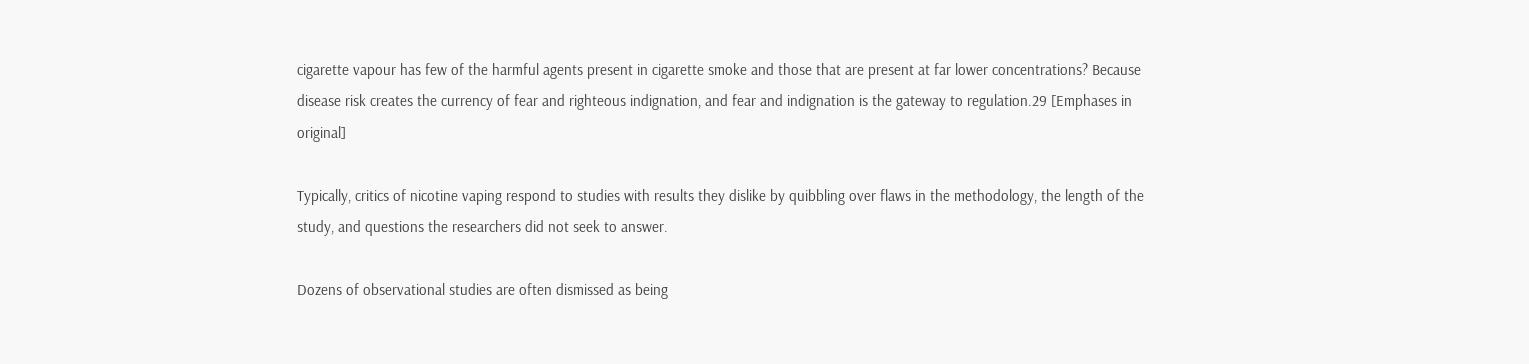cigarette vapour has few of the harmful agents present in cigarette smoke and those that are present at far lower concentrations? Because disease risk creates the currency of fear and righteous indignation, and fear and indignation is the gateway to regulation.29 [Emphases in original]

Typically, critics of nicotine vaping respond to studies with results they dislike by quibbling over flaws in the methodology, the length of the study, and questions the researchers did not seek to answer.

Dozens of observational studies are often dismissed as being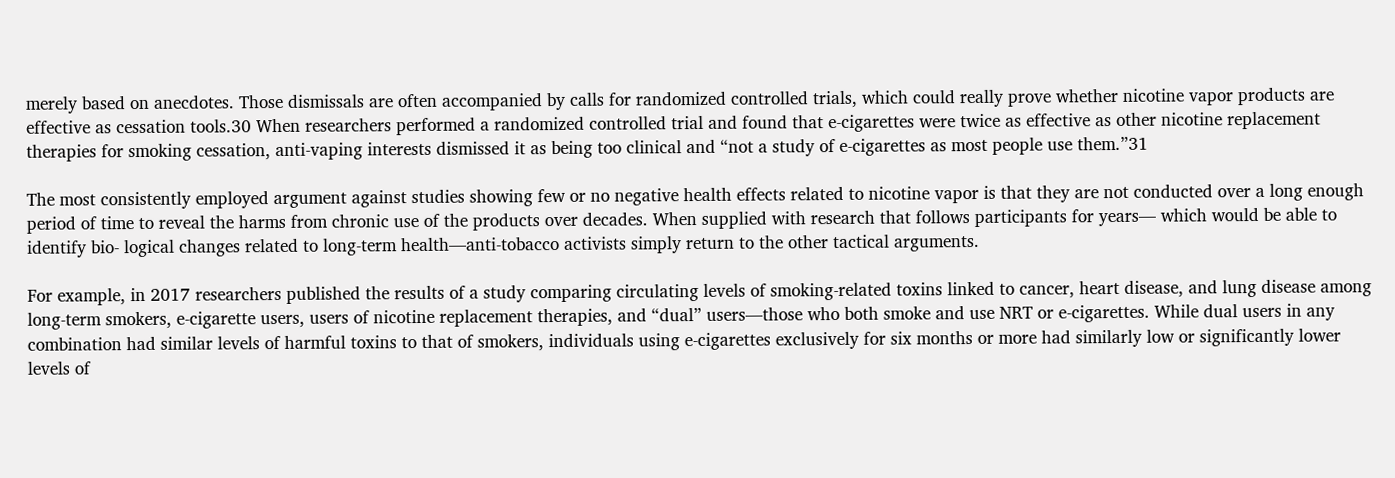merely based on anecdotes. Those dismissals are often accompanied by calls for randomized controlled trials, which could really prove whether nicotine vapor products are effective as cessation tools.30 When researchers performed a randomized controlled trial and found that e-cigarettes were twice as effective as other nicotine replacement therapies for smoking cessation, anti-vaping interests dismissed it as being too clinical and “not a study of e-cigarettes as most people use them.”31

The most consistently employed argument against studies showing few or no negative health effects related to nicotine vapor is that they are not conducted over a long enough period of time to reveal the harms from chronic use of the products over decades. When supplied with research that follows participants for years— which would be able to identify bio- logical changes related to long-term health—anti-tobacco activists simply return to the other tactical arguments.

For example, in 2017 researchers published the results of a study comparing circulating levels of smoking-related toxins linked to cancer, heart disease, and lung disease among long-term smokers, e-cigarette users, users of nicotine replacement therapies, and “dual” users—those who both smoke and use NRT or e-cigarettes. While dual users in any combination had similar levels of harmful toxins to that of smokers, individuals using e-cigarettes exclusively for six months or more had similarly low or significantly lower levels of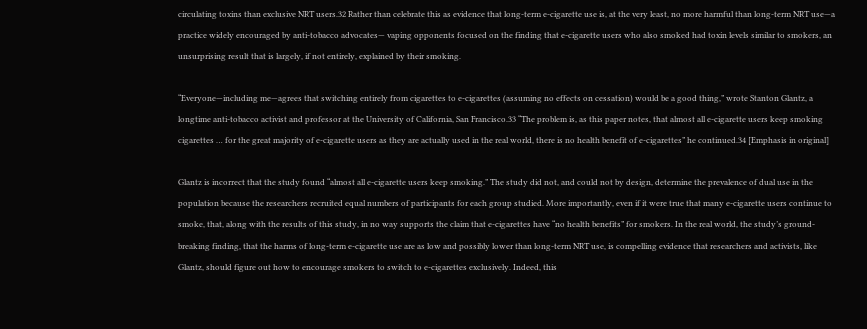circulating toxins than exclusive NRT users.32 Rather than celebrate this as evidence that long-term e-cigarette use is, at the very least, no more harmful than long-term NRT use—a practice widely encouraged by anti-tobacco advocates— vaping opponents focused on the finding that e-cigarette users who also smoked had toxin levels similar to smokers, an unsurprising result that is largely, if not entirely, explained by their smoking.

“Everyone—including me—agrees that switching entirely from cigarettes to e-cigarettes (assuming no effects on cessation) would be a good thing,” wrote Stanton Glantz, a longtime anti-tobacco activist and professor at the University of California, San Francisco.33 “The problem is, as this paper notes, that almost all e-cigarette users keep smoking cigarettes … for the great majority of e-cigarette users as they are actually used in the real world, there is no health benefit of e-cigarettes” he continued.34 [Emphasis in original]

Glantz is incorrect that the study found “almost all e-cigarette users keep smoking.” The study did not, and could not by design, determine the prevalence of dual use in the population because the researchers recruited equal numbers of participants for each group studied. More importantly, even if it were true that many e-cigarette users continue to smoke, that, along with the results of this study, in no way supports the claim that e-cigarettes have “no health benefits” for smokers. In the real world, the study’s ground- breaking finding, that the harms of long-term e-cigarette use are as low and possibly lower than long-term NRT use, is compelling evidence that researchers and activists, like Glantz, should figure out how to encourage smokers to switch to e-cigarettes exclusively. Indeed, this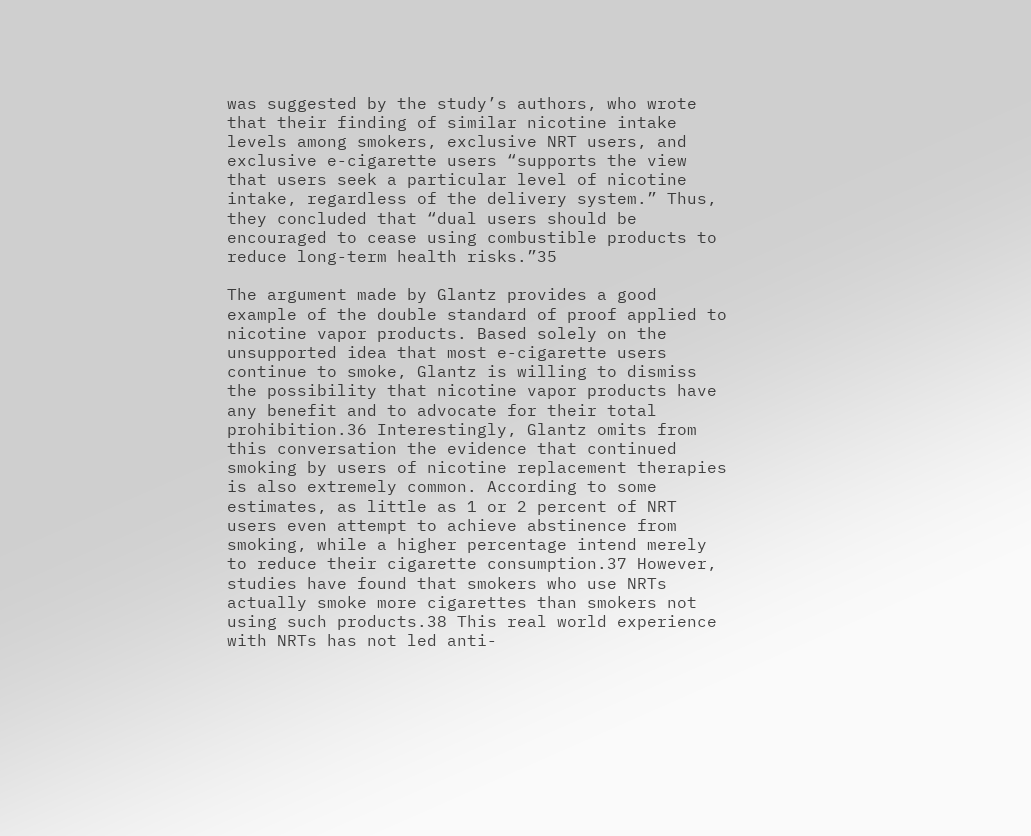was suggested by the study’s authors, who wrote that their finding of similar nicotine intake levels among smokers, exclusive NRT users, and exclusive e-cigarette users “supports the view that users seek a particular level of nicotine intake, regardless of the delivery system.” Thus, they concluded that “dual users should be encouraged to cease using combustible products to reduce long-term health risks.”35

The argument made by Glantz provides a good example of the double standard of proof applied to nicotine vapor products. Based solely on the unsupported idea that most e-cigarette users continue to smoke, Glantz is willing to dismiss the possibility that nicotine vapor products have any benefit and to advocate for their total prohibition.36 Interestingly, Glantz omits from this conversation the evidence that continued smoking by users of nicotine replacement therapies is also extremely common. According to some estimates, as little as 1 or 2 percent of NRT users even attempt to achieve abstinence from smoking, while a higher percentage intend merely to reduce their cigarette consumption.37 However, studies have found that smokers who use NRTs actually smoke more cigarettes than smokers not using such products.38 This real world experience with NRTs has not led anti-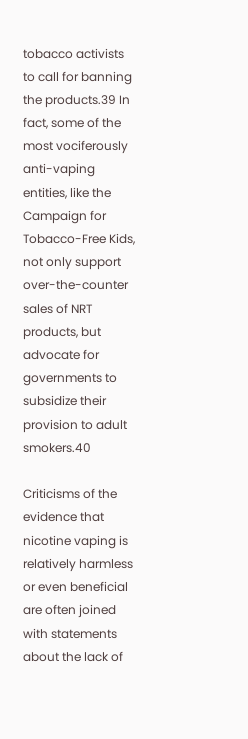tobacco activists to call for banning the products.39 In fact, some of the most vociferously anti-vaping entities, like the Campaign for Tobacco-Free Kids, not only support over-the-counter sales of NRT products, but advocate for governments to subsidize their provision to adult smokers.40

Criticisms of the evidence that nicotine vaping is relatively harmless or even beneficial are often joined with statements about the lack of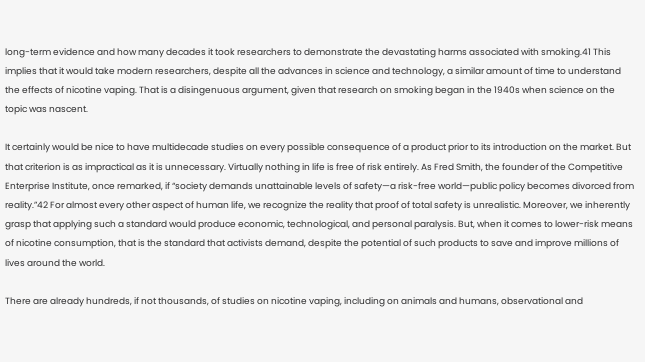long-term evidence and how many decades it took researchers to demonstrate the devastating harms associated with smoking.41 This implies that it would take modern researchers, despite all the advances in science and technology, a similar amount of time to understand the effects of nicotine vaping. That is a disingenuous argument, given that research on smoking began in the 1940s when science on the topic was nascent.

It certainly would be nice to have multidecade studies on every possible consequence of a product prior to its introduction on the market. But that criterion is as impractical as it is unnecessary. Virtually nothing in life is free of risk entirely. As Fred Smith, the founder of the Competitive Enterprise Institute, once remarked, if “society demands unattainable levels of safety—a risk-free world—public policy becomes divorced from reality.”42 For almost every other aspect of human life, we recognize the reality that proof of total safety is unrealistic. Moreover, we inherently grasp that applying such a standard would produce economic, technological, and personal paralysis. But, when it comes to lower-risk means of nicotine consumption, that is the standard that activists demand, despite the potential of such products to save and improve millions of lives around the world.

There are already hundreds, if not thousands, of studies on nicotine vaping, including on animals and humans, observational and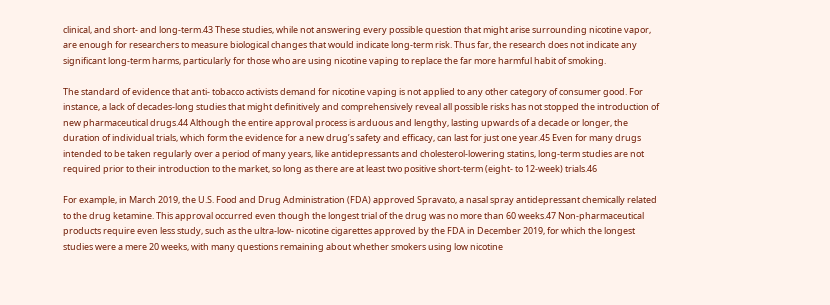clinical, and short- and long-term.43 These studies, while not answering every possible question that might arise surrounding nicotine vapor, are enough for researchers to measure biological changes that would indicate long-term risk. Thus far, the research does not indicate any significant long-term harms, particularly for those who are using nicotine vaping to replace the far more harmful habit of smoking.

The standard of evidence that anti- tobacco activists demand for nicotine vaping is not applied to any other category of consumer good. For instance, a lack of decades-long studies that might definitively and comprehensively reveal all possible risks has not stopped the introduction of new pharmaceutical drugs.44 Although the entire approval process is arduous and lengthy, lasting upwards of a decade or longer, the duration of individual trials, which form the evidence for a new drug’s safety and efficacy, can last for just one year.45 Even for many drugs intended to be taken regularly over a period of many years, like antidepressants and cholesterol-lowering statins, long-term studies are not required prior to their introduction to the market, so long as there are at least two positive short-term (eight- to 12-week) trials.46

For example, in March 2019, the U.S. Food and Drug Administration (FDA) approved Spravato, a nasal spray antidepressant chemically related to the drug ketamine. This approval occurred even though the longest trial of the drug was no more than 60 weeks.47 Non-pharmaceutical products require even less study, such as the ultra-low- nicotine cigarettes approved by the FDA in December 2019, for which the longest studies were a mere 20 weeks, with many questions remaining about whether smokers using low nicotine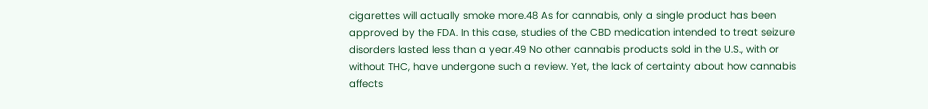cigarettes will actually smoke more.48 As for cannabis, only a single product has been approved by the FDA. In this case, studies of the CBD medication intended to treat seizure disorders lasted less than a year.49 No other cannabis products sold in the U.S., with or without THC, have undergone such a review. Yet, the lack of certainty about how cannabis affects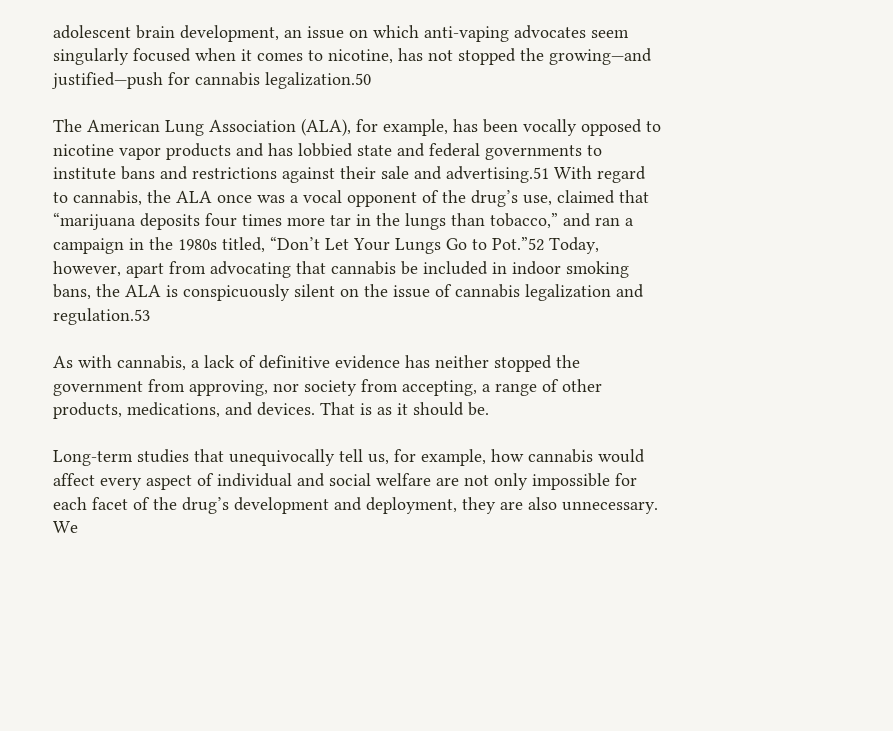adolescent brain development, an issue on which anti-vaping advocates seem singularly focused when it comes to nicotine, has not stopped the growing—and justified—push for cannabis legalization.50

The American Lung Association (ALA), for example, has been vocally opposed to nicotine vapor products and has lobbied state and federal governments to institute bans and restrictions against their sale and advertising.51 With regard to cannabis, the ALA once was a vocal opponent of the drug’s use, claimed that “marijuana deposits four times more tar in the lungs than tobacco,” and ran a campaign in the 1980s titled, “Don’t Let Your Lungs Go to Pot.”52 Today, however, apart from advocating that cannabis be included in indoor smoking bans, the ALA is conspicuously silent on the issue of cannabis legalization and regulation.53

As with cannabis, a lack of definitive evidence has neither stopped the government from approving, nor society from accepting, a range of other products, medications, and devices. That is as it should be.

Long-term studies that unequivocally tell us, for example, how cannabis would affect every aspect of individual and social welfare are not only impossible for each facet of the drug’s development and deployment, they are also unnecessary. We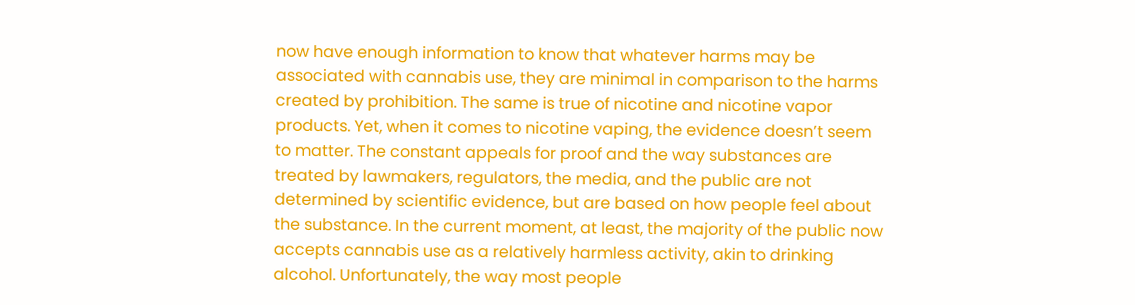now have enough information to know that whatever harms may be associated with cannabis use, they are minimal in comparison to the harms created by prohibition. The same is true of nicotine and nicotine vapor products. Yet, when it comes to nicotine vaping, the evidence doesn’t seem to matter. The constant appeals for proof and the way substances are treated by lawmakers, regulators, the media, and the public are not determined by scientific evidence, but are based on how people feel about the substance. In the current moment, at least, the majority of the public now accepts cannabis use as a relatively harmless activity, akin to drinking alcohol. Unfortunately, the way most people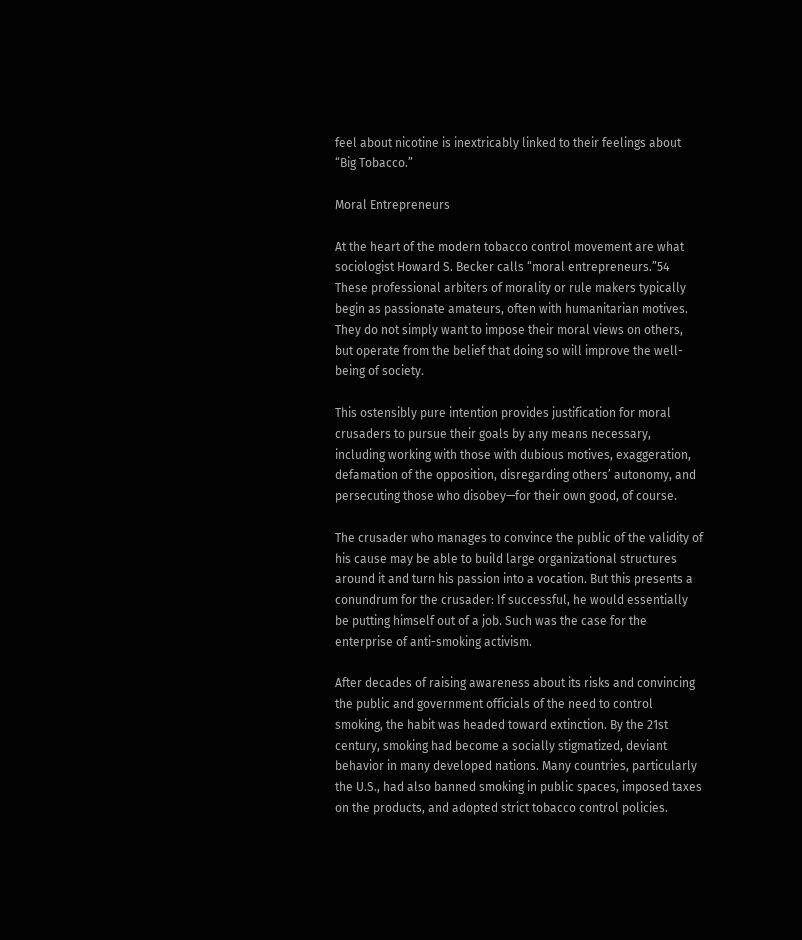feel about nicotine is inextricably linked to their feelings about “Big Tobacco.”

Moral Entrepreneurs

At the heart of the modern tobacco control movement are what sociologist Howard S. Becker calls “moral entrepreneurs.”54 These professional arbiters of morality or rule makers typically begin as passionate amateurs, often with humanitarian motives. They do not simply want to impose their moral views on others, but operate from the belief that doing so will improve the well-being of society.

This ostensibly pure intention provides justification for moral crusaders to pursue their goals by any means necessary, including working with those with dubious motives, exaggeration, defamation of the opposition, disregarding others’ autonomy, and persecuting those who disobey—for their own good, of course.

The crusader who manages to convince the public of the validity of his cause may be able to build large organizational structures around it and turn his passion into a vocation. But this presents a conundrum for the crusader: If successful, he would essentially be putting himself out of a job. Such was the case for the enterprise of anti-smoking activism.

After decades of raising awareness about its risks and convincing the public and government officials of the need to control smoking, the habit was headed toward extinction. By the 21st century, smoking had become a socially stigmatized, deviant behavior in many developed nations. Many countries, particularly the U.S., had also banned smoking in public spaces, imposed taxes on the products, and adopted strict tobacco control policies.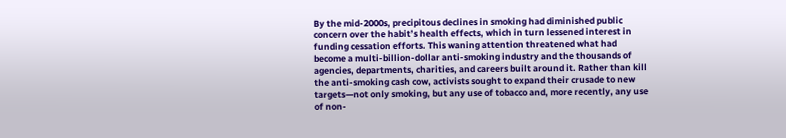By the mid-2000s, precipitous declines in smoking had diminished public concern over the habit’s health effects, which in turn lessened interest in funding cessation efforts. This waning attention threatened what had become a multi-billion-dollar anti-smoking industry and the thousands of agencies, departments, charities, and careers built around it. Rather than kill the anti-smoking cash cow, activists sought to expand their crusade to new targets—not only smoking, but any use of tobacco and, more recently, any use of non-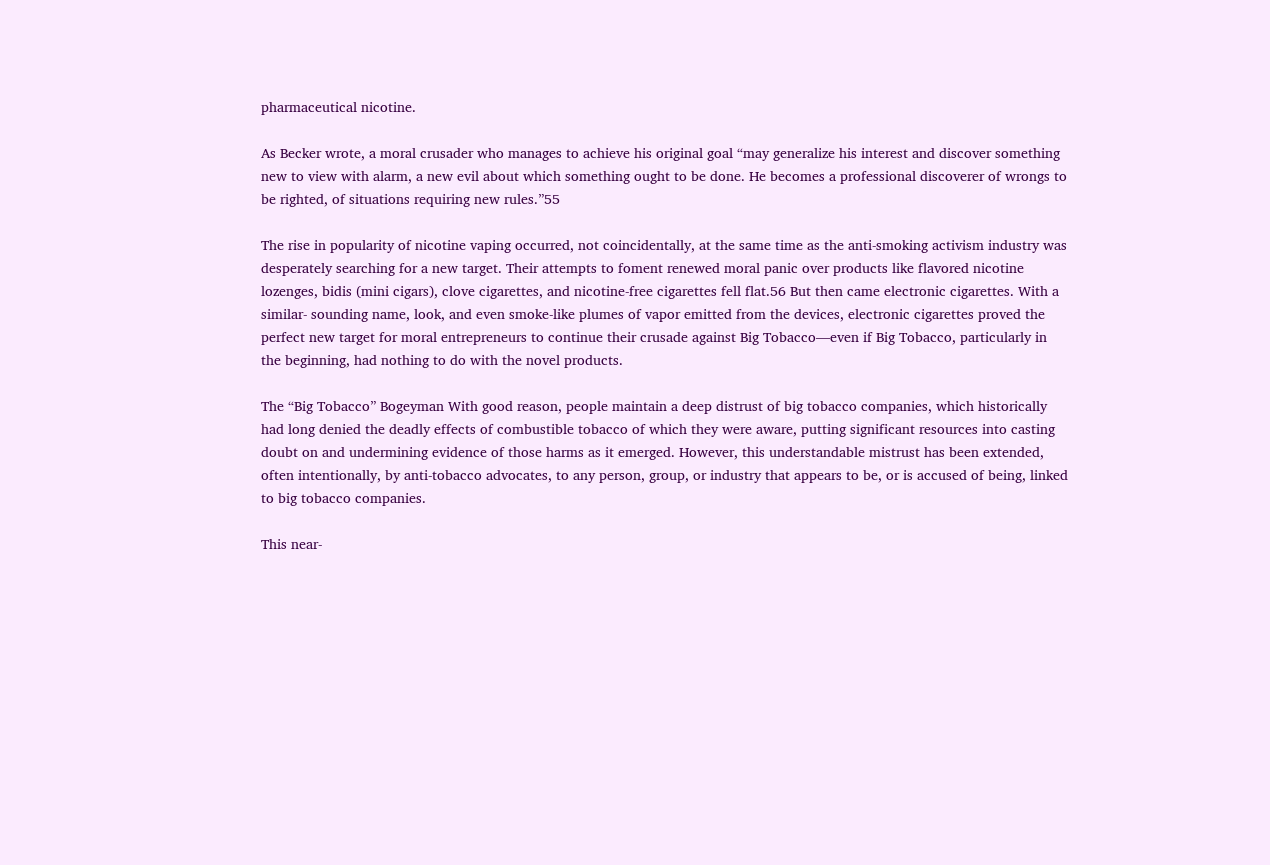pharmaceutical nicotine.

As Becker wrote, a moral crusader who manages to achieve his original goal “may generalize his interest and discover something new to view with alarm, a new evil about which something ought to be done. He becomes a professional discoverer of wrongs to be righted, of situations requiring new rules.”55

The rise in popularity of nicotine vaping occurred, not coincidentally, at the same time as the anti-smoking activism industry was desperately searching for a new target. Their attempts to foment renewed moral panic over products like flavored nicotine lozenges, bidis (mini cigars), clove cigarettes, and nicotine-free cigarettes fell flat.56 But then came electronic cigarettes. With a similar- sounding name, look, and even smoke-like plumes of vapor emitted from the devices, electronic cigarettes proved the perfect new target for moral entrepreneurs to continue their crusade against Big Tobacco—even if Big Tobacco, particularly in the beginning, had nothing to do with the novel products.

The “Big Tobacco” Bogeyman With good reason, people maintain a deep distrust of big tobacco companies, which historically had long denied the deadly effects of combustible tobacco of which they were aware, putting significant resources into casting doubt on and undermining evidence of those harms as it emerged. However, this understandable mistrust has been extended, often intentionally, by anti-tobacco advocates, to any person, group, or industry that appears to be, or is accused of being, linked to big tobacco companies.

This near-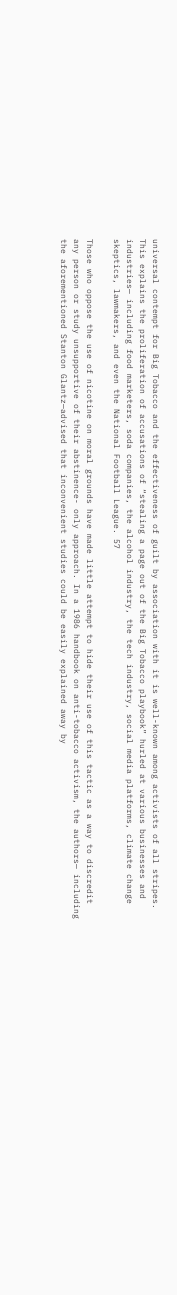universal contempt for Big Tobacco and the effectiveness of guilt by association with it is well-known among activists of all stripes. This explains the proliferation of accusations of “stealing a page out of the Big Tobacco playbook” hurled at various businesses and industries— including food marketers, soda companies, the alcohol industry, the tech industry, social media platforms, climate change skeptics, lawmakers, and even the National Football League. 57

Those who oppose the use of nicotine on moral grounds have made little attempt to hide their use of this tactic as a way to discredit any person or study unsupportive of their abstinence- only approach. In a 1986 handbook on anti-tobacco activism, the authors— including the aforementioned Stanton Glantz—advised that inconvenient studies could be easily explained away by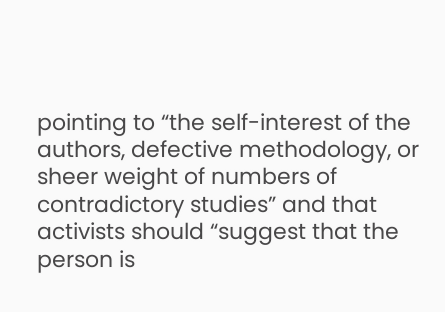pointing to “the self-interest of the authors, defective methodology, or sheer weight of numbers of contradictory studies” and that activists should “suggest that the person is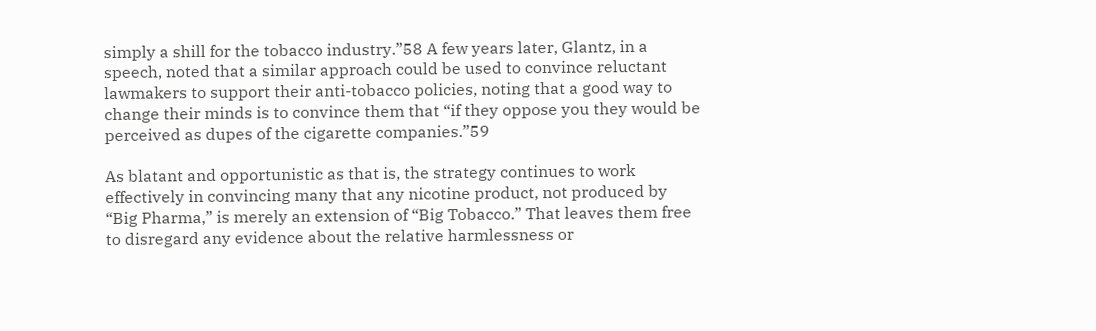simply a shill for the tobacco industry.”58 A few years later, Glantz, in a speech, noted that a similar approach could be used to convince reluctant lawmakers to support their anti-tobacco policies, noting that a good way to change their minds is to convince them that “if they oppose you they would be perceived as dupes of the cigarette companies.”59

As blatant and opportunistic as that is, the strategy continues to work effectively in convincing many that any nicotine product, not produced by “Big Pharma,” is merely an extension of “Big Tobacco.” That leaves them free to disregard any evidence about the relative harmlessness or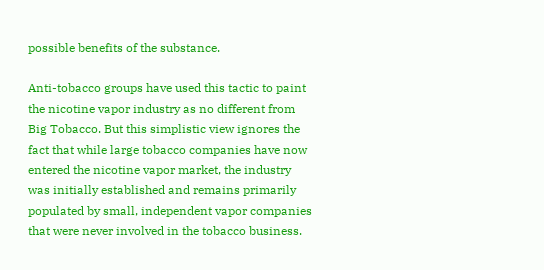possible benefits of the substance.

Anti-tobacco groups have used this tactic to paint the nicotine vapor industry as no different from Big Tobacco. But this simplistic view ignores the fact that while large tobacco companies have now entered the nicotine vapor market, the industry was initially established and remains primarily populated by small, independent vapor companies that were never involved in the tobacco business.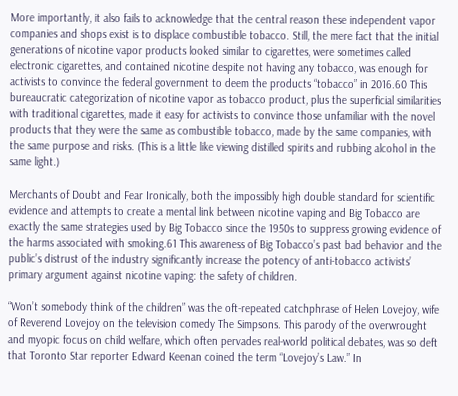More importantly, it also fails to acknowledge that the central reason these independent vapor companies and shops exist is to displace combustible tobacco. Still, the mere fact that the initial generations of nicotine vapor products looked similar to cigarettes, were sometimes called electronic cigarettes, and contained nicotine despite not having any tobacco, was enough for activists to convince the federal government to deem the products “tobacco” in 2016.60 This bureaucratic categorization of nicotine vapor as tobacco product, plus the superficial similarities with traditional cigarettes, made it easy for activists to convince those unfamiliar with the novel products that they were the same as combustible tobacco, made by the same companies, with the same purpose and risks. (This is a little like viewing distilled spirits and rubbing alcohol in the same light.)

Merchants of Doubt and Fear Ironically, both the impossibly high double standard for scientific evidence and attempts to create a mental link between nicotine vaping and Big Tobacco are exactly the same strategies used by Big Tobacco since the 1950s to suppress growing evidence of the harms associated with smoking.61 This awareness of Big Tobacco’s past bad behavior and the public’s distrust of the industry significantly increase the potency of anti-tobacco activists’ primary argument against nicotine vaping: the safety of children.

“Won’t somebody think of the children” was the oft-repeated catchphrase of Helen Lovejoy, wife of Reverend Lovejoy on the television comedy The Simpsons. This parody of the overwrought and myopic focus on child welfare, which often pervades real-world political debates, was so deft that Toronto Star reporter Edward Keenan coined the term “Lovejoy’s Law.” In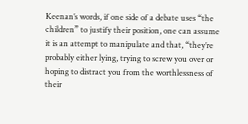Keenan’s words, if one side of a debate uses “the children” to justify their position, one can assume it is an attempt to manipulate and that, “they’re probably either lying, trying to screw you over or hoping to distract you from the worthlessness of their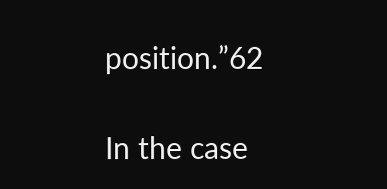position.”62

In the case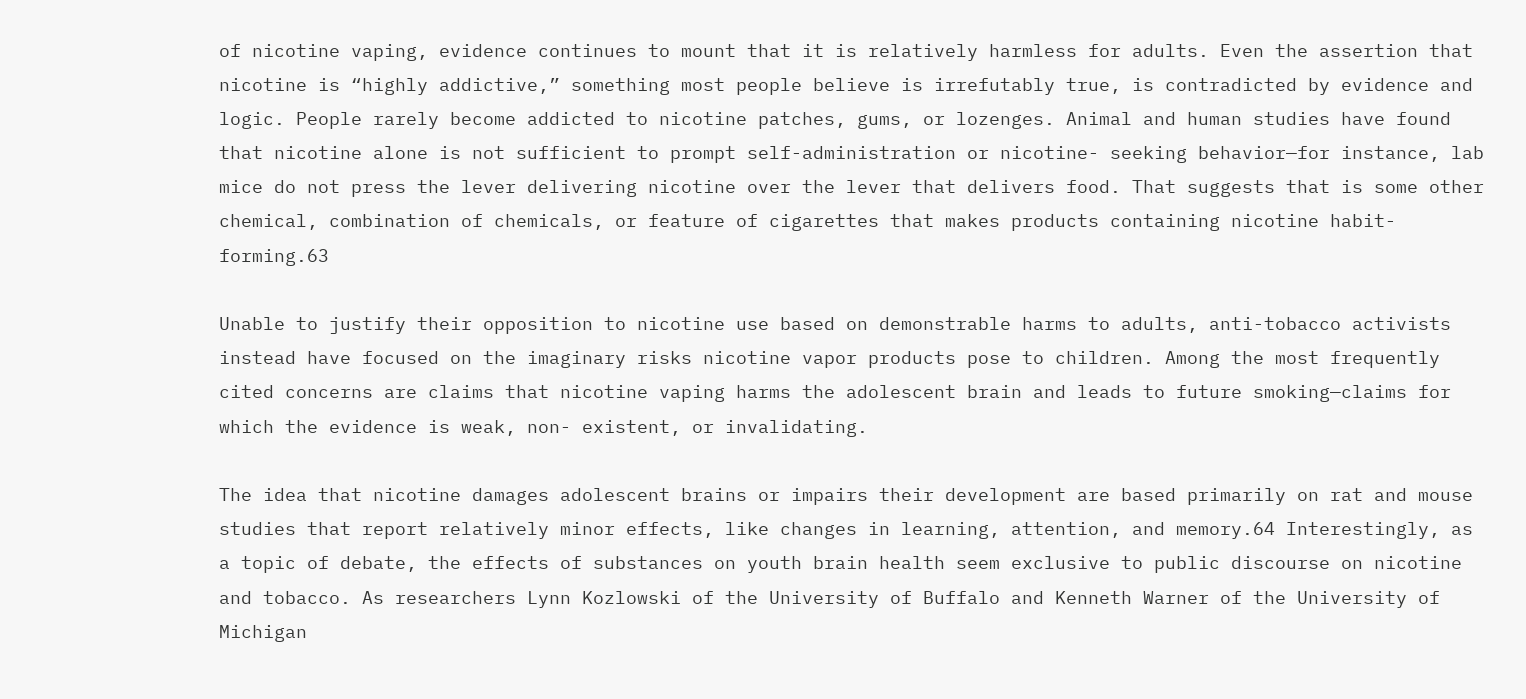of nicotine vaping, evidence continues to mount that it is relatively harmless for adults. Even the assertion that nicotine is “highly addictive,” something most people believe is irrefutably true, is contradicted by evidence and logic. People rarely become addicted to nicotine patches, gums, or lozenges. Animal and human studies have found that nicotine alone is not sufficient to prompt self-administration or nicotine- seeking behavior—for instance, lab mice do not press the lever delivering nicotine over the lever that delivers food. That suggests that is some other chemical, combination of chemicals, or feature of cigarettes that makes products containing nicotine habit- forming.63

Unable to justify their opposition to nicotine use based on demonstrable harms to adults, anti-tobacco activists instead have focused on the imaginary risks nicotine vapor products pose to children. Among the most frequently cited concerns are claims that nicotine vaping harms the adolescent brain and leads to future smoking—claims for which the evidence is weak, non- existent, or invalidating.

The idea that nicotine damages adolescent brains or impairs their development are based primarily on rat and mouse studies that report relatively minor effects, like changes in learning, attention, and memory.64 Interestingly, as a topic of debate, the effects of substances on youth brain health seem exclusive to public discourse on nicotine and tobacco. As researchers Lynn Kozlowski of the University of Buffalo and Kenneth Warner of the University of Michigan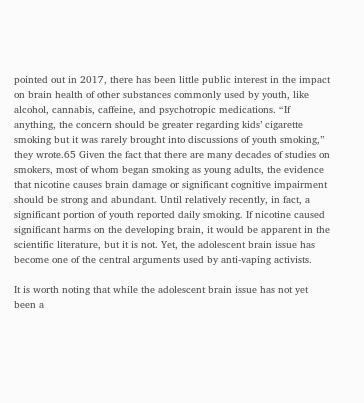pointed out in 2017, there has been little public interest in the impact on brain health of other substances commonly used by youth, like alcohol, cannabis, caffeine, and psychotropic medications. “If anything, the concern should be greater regarding kids’ cigarette smoking but it was rarely brought into discussions of youth smoking,” they wrote.65 Given the fact that there are many decades of studies on smokers, most of whom began smoking as young adults, the evidence that nicotine causes brain damage or significant cognitive impairment should be strong and abundant. Until relatively recently, in fact, a significant portion of youth reported daily smoking. If nicotine caused significant harms on the developing brain, it would be apparent in the scientific literature, but it is not. Yet, the adolescent brain issue has become one of the central arguments used by anti-vaping activists.

It is worth noting that while the adolescent brain issue has not yet been a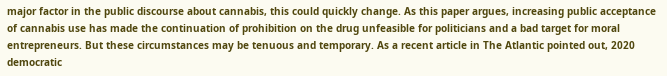major factor in the public discourse about cannabis, this could quickly change. As this paper argues, increasing public acceptance of cannabis use has made the continuation of prohibition on the drug unfeasible for politicians and a bad target for moral entrepreneurs. But these circumstances may be tenuous and temporary. As a recent article in The Atlantic pointed out, 2020 democratic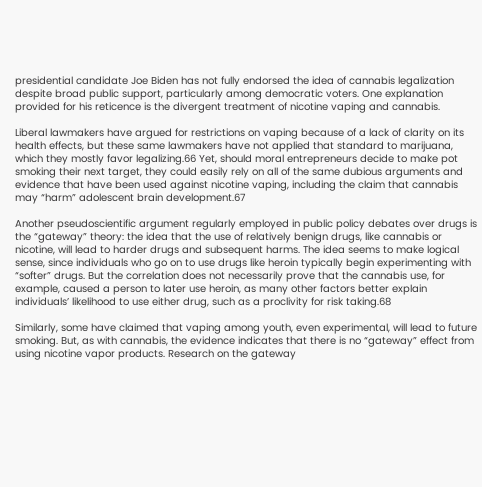presidential candidate Joe Biden has not fully endorsed the idea of cannabis legalization despite broad public support, particularly among democratic voters. One explanation provided for his reticence is the divergent treatment of nicotine vaping and cannabis.

Liberal lawmakers have argued for restrictions on vaping because of a lack of clarity on its health effects, but these same lawmakers have not applied that standard to marijuana, which they mostly favor legalizing.66 Yet, should moral entrepreneurs decide to make pot smoking their next target, they could easily rely on all of the same dubious arguments and evidence that have been used against nicotine vaping, including the claim that cannabis may “harm” adolescent brain development.67

Another pseudoscientific argument regularly employed in public policy debates over drugs is the “gateway” theory: the idea that the use of relatively benign drugs, like cannabis or nicotine, will lead to harder drugs and subsequent harms. The idea seems to make logical sense, since individuals who go on to use drugs like heroin typically begin experimenting with “softer” drugs. But the correlation does not necessarily prove that the cannabis use, for example, caused a person to later use heroin, as many other factors better explain individuals’ likelihood to use either drug, such as a proclivity for risk taking.68

Similarly, some have claimed that vaping among youth, even experimental, will lead to future smoking. But, as with cannabis, the evidence indicates that there is no “gateway” effect from using nicotine vapor products. Research on the gateway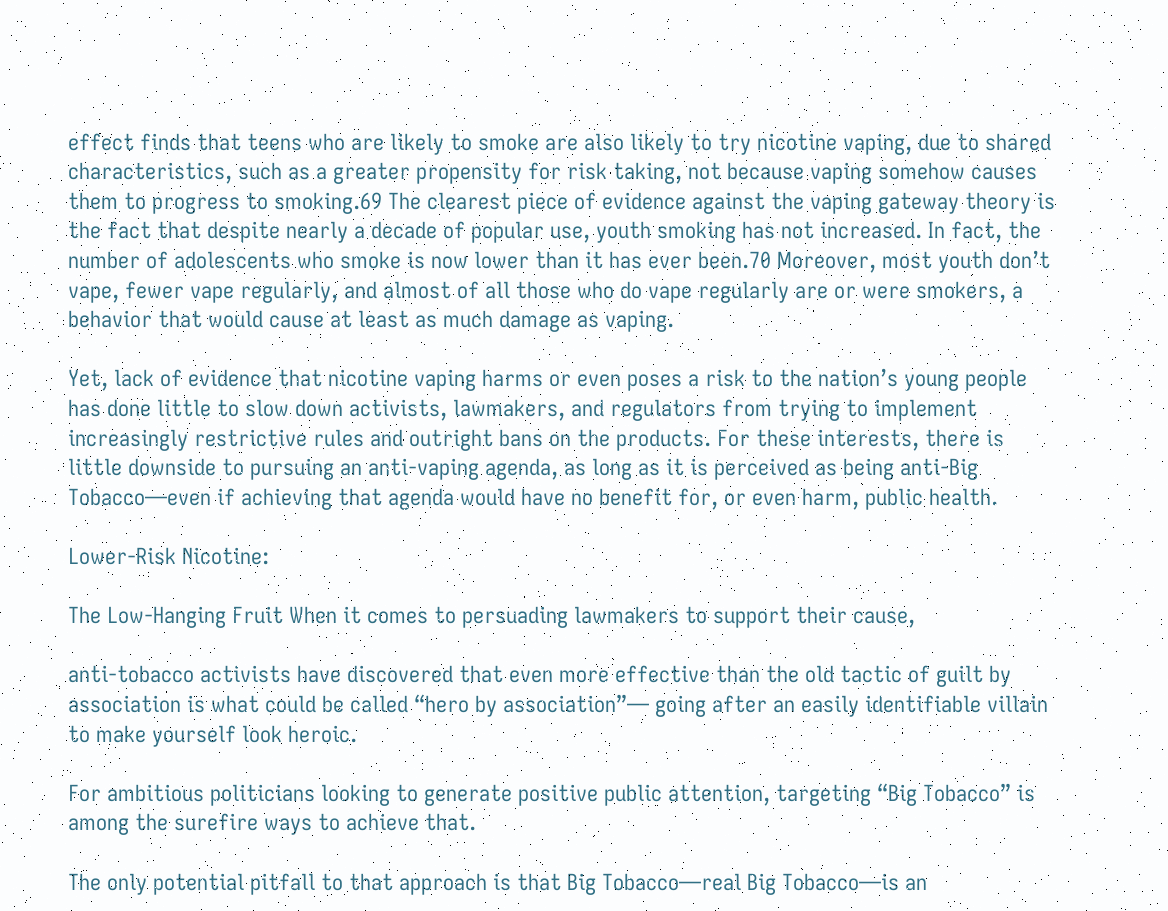effect finds that teens who are likely to smoke are also likely to try nicotine vaping, due to shared characteristics, such as a greater propensity for risk taking, not because vaping somehow causes them to progress to smoking.69 The clearest piece of evidence against the vaping gateway theory is the fact that despite nearly a decade of popular use, youth smoking has not increased. In fact, the number of adolescents who smoke is now lower than it has ever been.70 Moreover, most youth don’t vape, fewer vape regularly, and almost of all those who do vape regularly are or were smokers, a behavior that would cause at least as much damage as vaping.

Yet, lack of evidence that nicotine vaping harms or even poses a risk to the nation’s young people has done little to slow down activists, lawmakers, and regulators from trying to implement increasingly restrictive rules and outright bans on the products. For these interests, there is little downside to pursuing an anti-vaping agenda, as long as it is perceived as being anti-Big Tobacco—even if achieving that agenda would have no benefit for, or even harm, public health.

Lower-Risk Nicotine:

The Low-Hanging Fruit When it comes to persuading lawmakers to support their cause,

anti-tobacco activists have discovered that even more effective than the old tactic of guilt by association is what could be called “hero by association”— going after an easily identifiable villain to make yourself look heroic.

For ambitious politicians looking to generate positive public attention, targeting “Big Tobacco” is among the surefire ways to achieve that.

The only potential pitfall to that approach is that Big Tobacco—real Big Tobacco—is an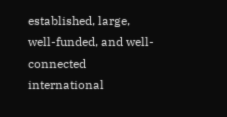established, large, well-funded, and well-connected international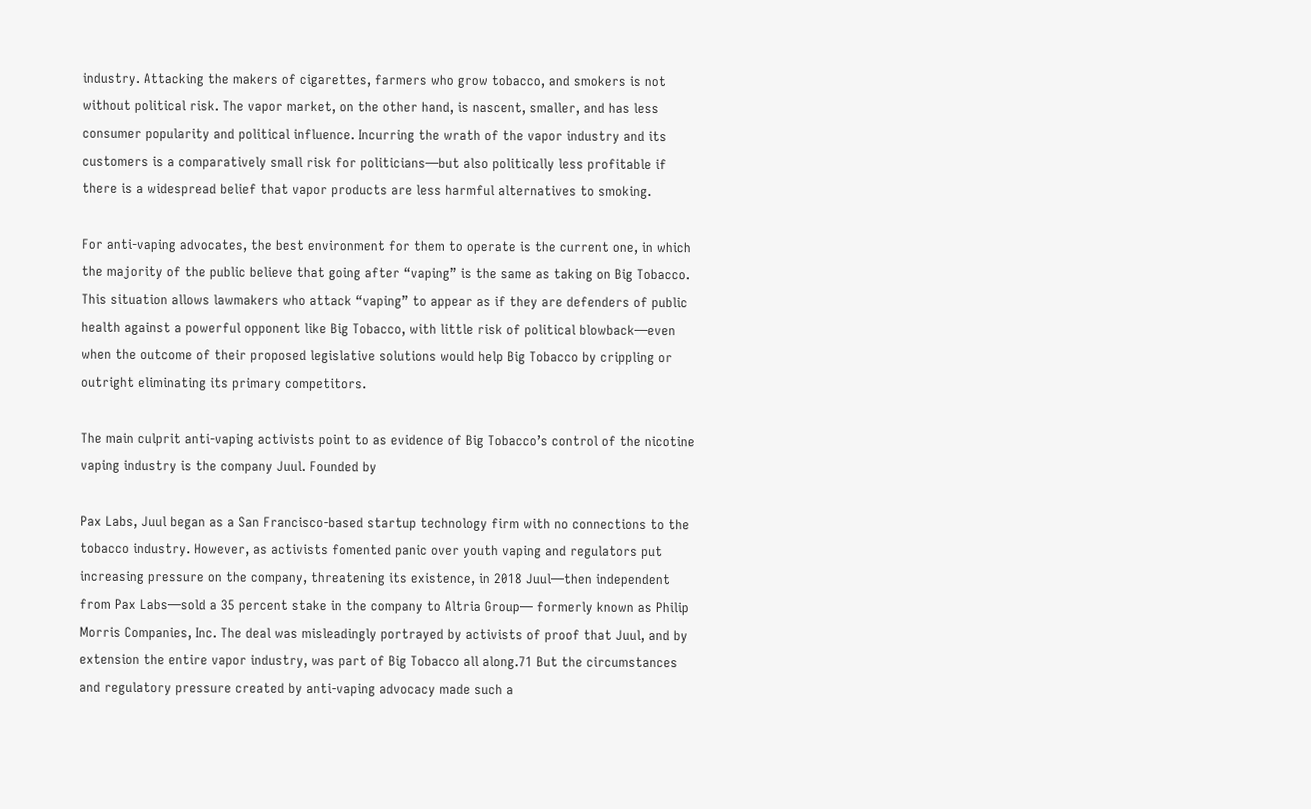industry. Attacking the makers of cigarettes, farmers who grow tobacco, and smokers is not without political risk. The vapor market, on the other hand, is nascent, smaller, and has less consumer popularity and political influence. Incurring the wrath of the vapor industry and its customers is a comparatively small risk for politicians—but also politically less profitable if there is a widespread belief that vapor products are less harmful alternatives to smoking.

For anti-vaping advocates, the best environment for them to operate is the current one, in which the majority of the public believe that going after “vaping” is the same as taking on Big Tobacco. This situation allows lawmakers who attack “vaping” to appear as if they are defenders of public health against a powerful opponent like Big Tobacco, with little risk of political blowback—even when the outcome of their proposed legislative solutions would help Big Tobacco by crippling or outright eliminating its primary competitors.

The main culprit anti-vaping activists point to as evidence of Big Tobacco’s control of the nicotine vaping industry is the company Juul. Founded by

Pax Labs, Juul began as a San Francisco-based startup technology firm with no connections to the tobacco industry. However, as activists fomented panic over youth vaping and regulators put increasing pressure on the company, threatening its existence, in 2018 Juul—then independent from Pax Labs—sold a 35 percent stake in the company to Altria Group— formerly known as Philip Morris Companies, Inc. The deal was misleadingly portrayed by activists of proof that Juul, and by extension the entire vapor industry, was part of Big Tobacco all along.71 But the circumstances and regulatory pressure created by anti-vaping advocacy made such a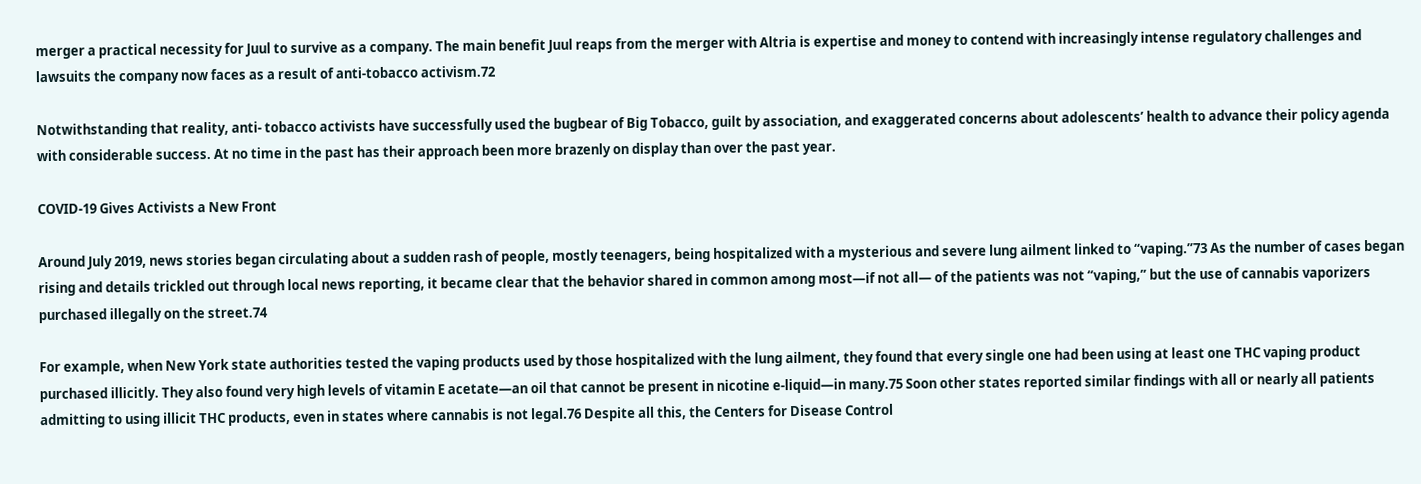merger a practical necessity for Juul to survive as a company. The main benefit Juul reaps from the merger with Altria is expertise and money to contend with increasingly intense regulatory challenges and lawsuits the company now faces as a result of anti-tobacco activism.72

Notwithstanding that reality, anti- tobacco activists have successfully used the bugbear of Big Tobacco, guilt by association, and exaggerated concerns about adolescents’ health to advance their policy agenda with considerable success. At no time in the past has their approach been more brazenly on display than over the past year.

COVID-19 Gives Activists a New Front

Around July 2019, news stories began circulating about a sudden rash of people, mostly teenagers, being hospitalized with a mysterious and severe lung ailment linked to “vaping.”73 As the number of cases began rising and details trickled out through local news reporting, it became clear that the behavior shared in common among most—if not all— of the patients was not “vaping,” but the use of cannabis vaporizers purchased illegally on the street.74

For example, when New York state authorities tested the vaping products used by those hospitalized with the lung ailment, they found that every single one had been using at least one THC vaping product purchased illicitly. They also found very high levels of vitamin E acetate—an oil that cannot be present in nicotine e-liquid—in many.75 Soon other states reported similar findings with all or nearly all patients admitting to using illicit THC products, even in states where cannabis is not legal.76 Despite all this, the Centers for Disease Control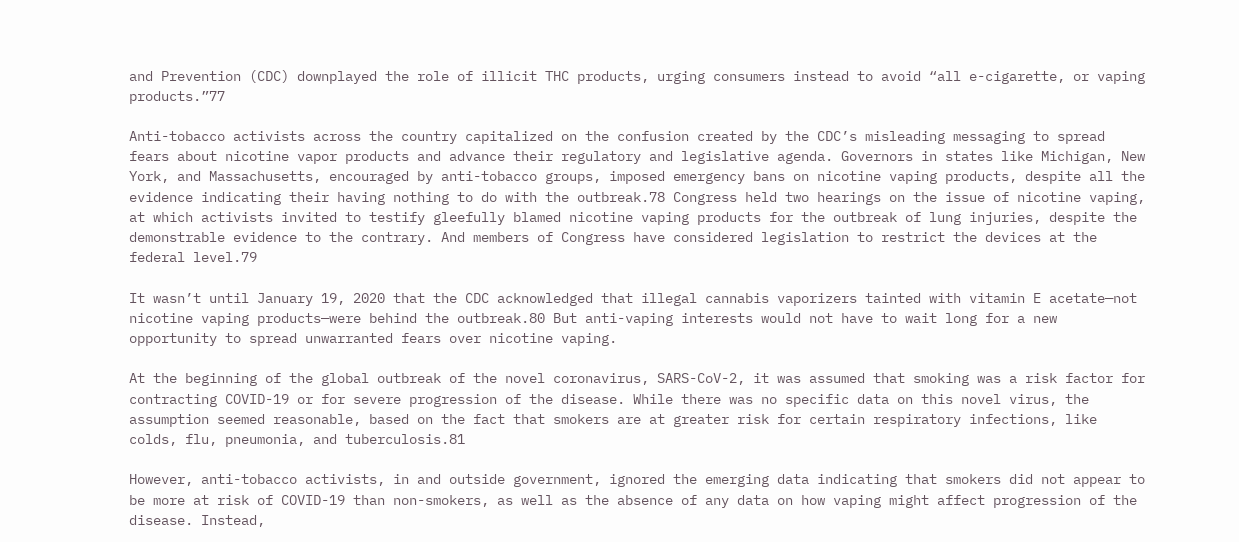and Prevention (CDC) downplayed the role of illicit THC products, urging consumers instead to avoid “all e-cigarette, or vaping products.”77

Anti-tobacco activists across the country capitalized on the confusion created by the CDC’s misleading messaging to spread fears about nicotine vapor products and advance their regulatory and legislative agenda. Governors in states like Michigan, New York, and Massachusetts, encouraged by anti-tobacco groups, imposed emergency bans on nicotine vaping products, despite all the evidence indicating their having nothing to do with the outbreak.78 Congress held two hearings on the issue of nicotine vaping, at which activists invited to testify gleefully blamed nicotine vaping products for the outbreak of lung injuries, despite the demonstrable evidence to the contrary. And members of Congress have considered legislation to restrict the devices at the federal level.79

It wasn’t until January 19, 2020 that the CDC acknowledged that illegal cannabis vaporizers tainted with vitamin E acetate—not nicotine vaping products—were behind the outbreak.80 But anti-vaping interests would not have to wait long for a new opportunity to spread unwarranted fears over nicotine vaping.

At the beginning of the global outbreak of the novel coronavirus, SARS-CoV-2, it was assumed that smoking was a risk factor for contracting COVID-19 or for severe progression of the disease. While there was no specific data on this novel virus, the assumption seemed reasonable, based on the fact that smokers are at greater risk for certain respiratory infections, like colds, flu, pneumonia, and tuberculosis.81

However, anti-tobacco activists, in and outside government, ignored the emerging data indicating that smokers did not appear to be more at risk of COVID-19 than non-smokers, as well as the absence of any data on how vaping might affect progression of the disease. Instead,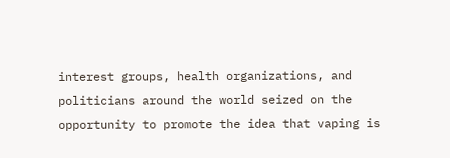interest groups, health organizations, and politicians around the world seized on the opportunity to promote the idea that vaping is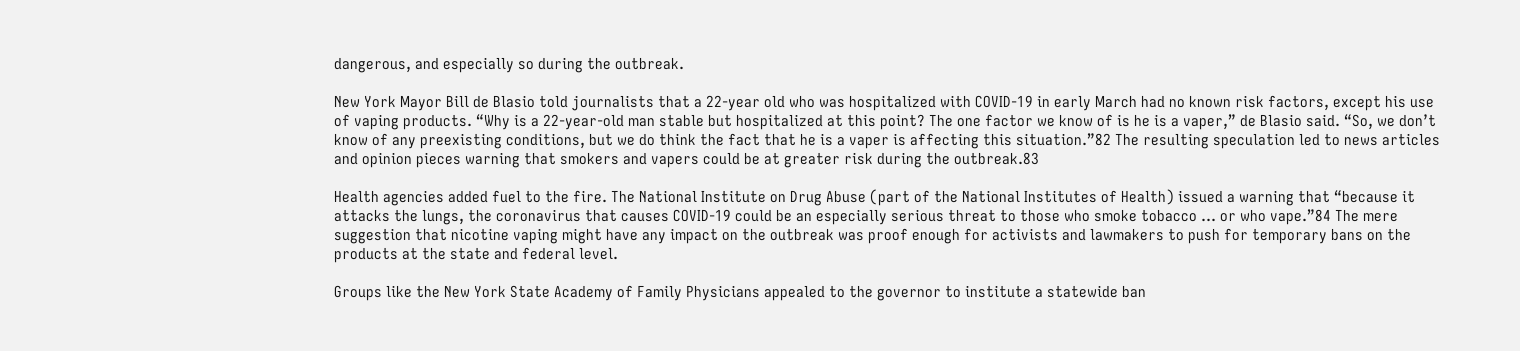dangerous, and especially so during the outbreak.

New York Mayor Bill de Blasio told journalists that a 22-year old who was hospitalized with COVID-19 in early March had no known risk factors, except his use of vaping products. “Why is a 22-year-old man stable but hospitalized at this point? The one factor we know of is he is a vaper,” de Blasio said. “So, we don’t know of any preexisting conditions, but we do think the fact that he is a vaper is affecting this situation.”82 The resulting speculation led to news articles and opinion pieces warning that smokers and vapers could be at greater risk during the outbreak.83

Health agencies added fuel to the fire. The National Institute on Drug Abuse (part of the National Institutes of Health) issued a warning that “because it attacks the lungs, the coronavirus that causes COVID-19 could be an especially serious threat to those who smoke tobacco … or who vape.”84 The mere suggestion that nicotine vaping might have any impact on the outbreak was proof enough for activists and lawmakers to push for temporary bans on the products at the state and federal level.

Groups like the New York State Academy of Family Physicians appealed to the governor to institute a statewide ban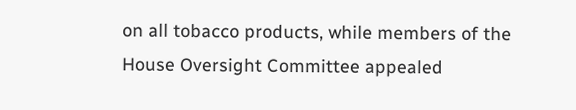on all tobacco products, while members of the House Oversight Committee appealed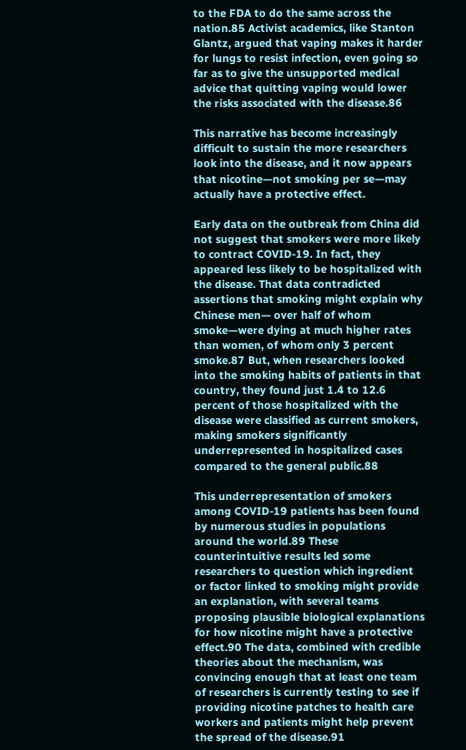to the FDA to do the same across the nation.85 Activist academics, like Stanton Glantz, argued that vaping makes it harder for lungs to resist infection, even going so far as to give the unsupported medical advice that quitting vaping would lower the risks associated with the disease.86

This narrative has become increasingly difficult to sustain the more researchers look into the disease, and it now appears that nicotine—not smoking per se—may actually have a protective effect.

Early data on the outbreak from China did not suggest that smokers were more likely to contract COVID-19. In fact, they appeared less likely to be hospitalized with the disease. That data contradicted assertions that smoking might explain why Chinese men— over half of whom smoke—were dying at much higher rates than women, of whom only 3 percent smoke.87 But, when researchers looked into the smoking habits of patients in that country, they found just 1.4 to 12.6 percent of those hospitalized with the disease were classified as current smokers, making smokers significantly underrepresented in hospitalized cases compared to the general public.88

This underrepresentation of smokers among COVID-19 patients has been found by numerous studies in populations around the world.89 These counterintuitive results led some researchers to question which ingredient or factor linked to smoking might provide an explanation, with several teams proposing plausible biological explanations for how nicotine might have a protective effect.90 The data, combined with credible theories about the mechanism, was convincing enough that at least one team of researchers is currently testing to see if providing nicotine patches to health care workers and patients might help prevent the spread of the disease.91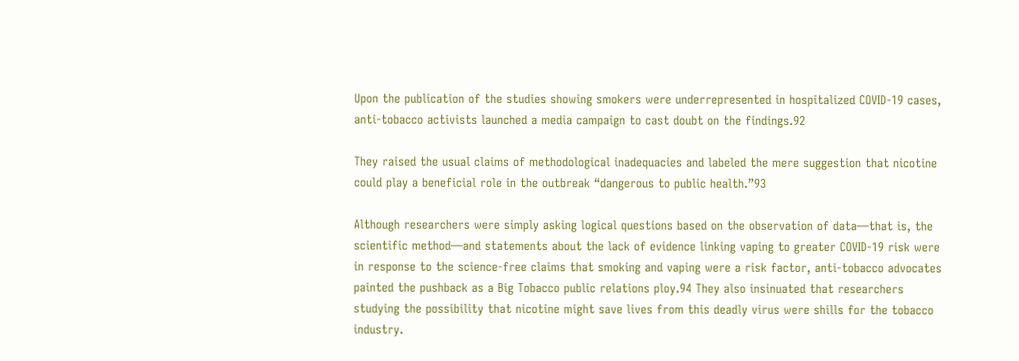Upon the publication of the studies showing smokers were underrepresented in hospitalized COVID-19 cases, anti-tobacco activists launched a media campaign to cast doubt on the findings.92

They raised the usual claims of methodological inadequacies and labeled the mere suggestion that nicotine could play a beneficial role in the outbreak “dangerous to public health.”93

Although researchers were simply asking logical questions based on the observation of data—that is, the scientific method—and statements about the lack of evidence linking vaping to greater COVID-19 risk were in response to the science-free claims that smoking and vaping were a risk factor, anti-tobacco advocates painted the pushback as a Big Tobacco public relations ploy.94 They also insinuated that researchers studying the possibility that nicotine might save lives from this deadly virus were shills for the tobacco industry.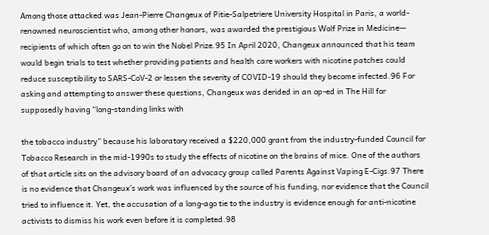Among those attacked was Jean-Pierre Changeux of Pitie-Salpetriere University Hospital in Paris, a world- renowned neuroscientist who, among other honors, was awarded the prestigious Wolf Prize in Medicine— recipients of which often go on to win the Nobel Prize.95 In April 2020, Changeux announced that his team would begin trials to test whether providing patients and health care workers with nicotine patches could reduce susceptibility to SARS-CoV-2 or lessen the severity of COVID-19 should they become infected.96 For asking and attempting to answer these questions, Changeux was derided in an op-ed in The Hill for supposedly having “long-standing links with

the tobacco industry” because his laboratory received a $220,000 grant from the industry-funded Council for Tobacco Research in the mid-1990s to study the effects of nicotine on the brains of mice. One of the authors of that article sits on the advisory board of an advocacy group called Parents Against Vaping E-Cigs.97 There is no evidence that Changeux’s work was influenced by the source of his funding, nor evidence that the Council tried to influence it. Yet, the accusation of a long-ago tie to the industry is evidence enough for anti-nicotine activists to dismiss his work even before it is completed.98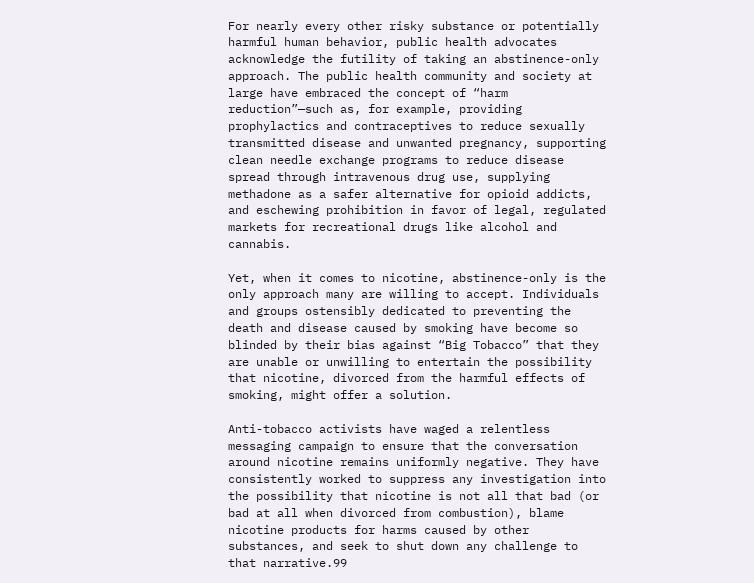For nearly every other risky substance or potentially harmful human behavior, public health advocates acknowledge the futility of taking an abstinence-only approach. The public health community and society at large have embraced the concept of “harm reduction”—such as, for example, providing prophylactics and contraceptives to reduce sexually transmitted disease and unwanted pregnancy, supporting clean needle exchange programs to reduce disease spread through intravenous drug use, supplying methadone as a safer alternative for opioid addicts, and eschewing prohibition in favor of legal, regulated markets for recreational drugs like alcohol and cannabis.

Yet, when it comes to nicotine, abstinence-only is the only approach many are willing to accept. Individuals and groups ostensibly dedicated to preventing the death and disease caused by smoking have become so blinded by their bias against “Big Tobacco” that they are unable or unwilling to entertain the possibility that nicotine, divorced from the harmful effects of smoking, might offer a solution.

Anti-tobacco activists have waged a relentless messaging campaign to ensure that the conversation around nicotine remains uniformly negative. They have consistently worked to suppress any investigation into the possibility that nicotine is not all that bad (or bad at all when divorced from combustion), blame nicotine products for harms caused by other substances, and seek to shut down any challenge to that narrative.99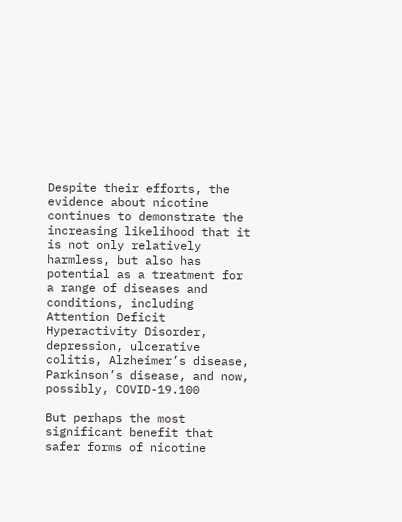Despite their efforts, the evidence about nicotine continues to demonstrate the increasing likelihood that it is not only relatively harmless, but also has potential as a treatment for a range of diseases and conditions, including Attention Deficit Hyperactivity Disorder, depression, ulcerative colitis, Alzheimer’s disease, Parkinson’s disease, and now, possibly, COVID-19.100

But perhaps the most significant benefit that safer forms of nicotine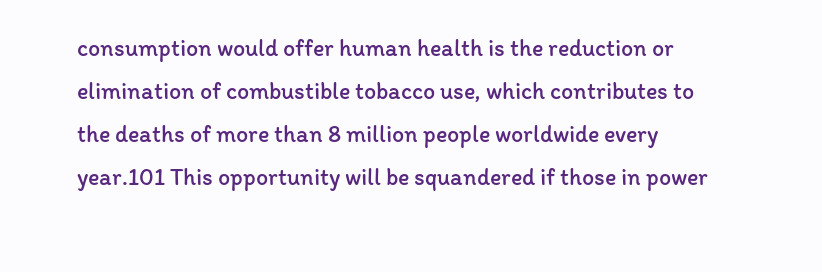consumption would offer human health is the reduction or elimination of combustible tobacco use, which contributes to the deaths of more than 8 million people worldwide every year.101 This opportunity will be squandered if those in power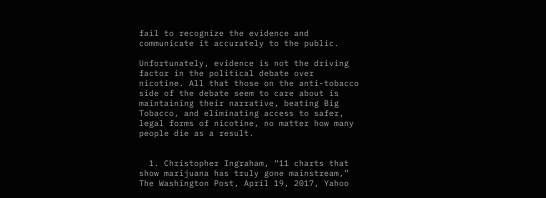fail to recognize the evidence and communicate it accurately to the public.

Unfortunately, evidence is not the driving factor in the political debate over nicotine. All that those on the anti-tobacco side of the debate seem to care about is maintaining their narrative, beating Big Tobacco, and eliminating access to safer, legal forms of nicotine, no matter how many people die as a result.


  1. Christopher Ingraham, “11 charts that show marijuana has truly gone mainstream,” The Washington Post, April 19, 2017, Yahoo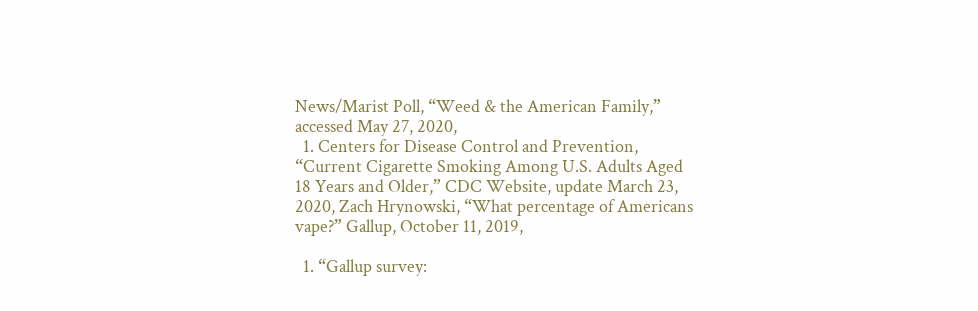News/Marist Poll, “Weed & the American Family,” accessed May 27, 2020,
  1. Centers for Disease Control and Prevention, “Current Cigarette Smoking Among U.S. Adults Aged 18 Years and Older,” CDC Website, update March 23, 2020, Zach Hrynowski, “What percentage of Americans vape?” Gallup, October 11, 2019,

  1. “Gallup survey: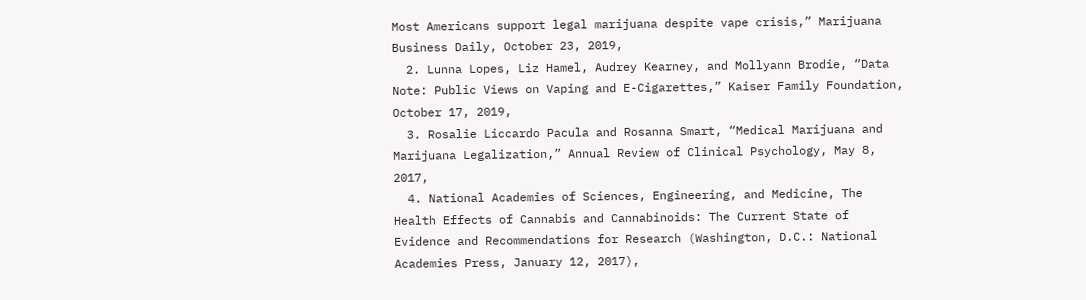Most Americans support legal marijuana despite vape crisis,” Marijuana Business Daily, October 23, 2019,
  2. Lunna Lopes, Liz Hamel, Audrey Kearney, and Mollyann Brodie, “Data Note: Public Views on Vaping and E-Cigarettes,” Kaiser Family Foundation, October 17, 2019,
  3. Rosalie Liccardo Pacula and Rosanna Smart, “Medical Marijuana and Marijuana Legalization,” Annual Review of Clinical Psychology, May 8, 2017,
  4. National Academies of Sciences, Engineering, and Medicine, The Health Effects of Cannabis and Cannabinoids: The Current State of Evidence and Recommendations for Research (Washington, D.C.: National Academies Press, January 12, 2017),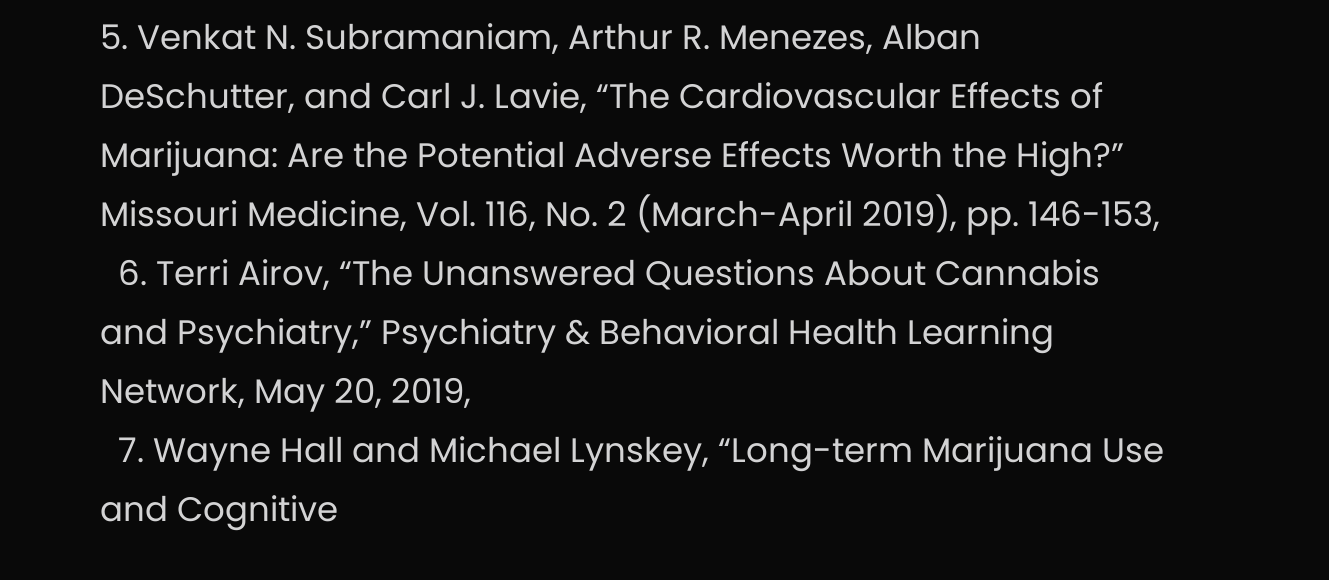5. Venkat N. Subramaniam, Arthur R. Menezes, Alban DeSchutter, and Carl J. Lavie, “The Cardiovascular Effects of Marijuana: Are the Potential Adverse Effects Worth the High?” Missouri Medicine, Vol. 116, No. 2 (March-April 2019), pp. 146-153,
  6. Terri Airov, “The Unanswered Questions About Cannabis and Psychiatry,” Psychiatry & Behavioral Health Learning Network, May 20, 2019,
  7. Wayne Hall and Michael Lynskey, “Long-term Marijuana Use and Cognitive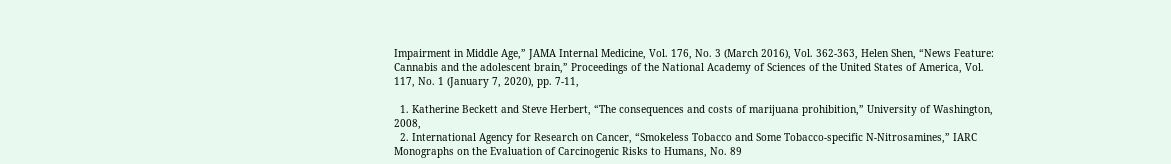Impairment in Middle Age,” JAMA Internal Medicine, Vol. 176, No. 3 (March 2016), Vol. 362-363, Helen Shen, “News Feature: Cannabis and the adolescent brain,” Proceedings of the National Academy of Sciences of the United States of America, Vol. 117, No. 1 (January 7, 2020), pp. 7-11,

  1. Katherine Beckett and Steve Herbert, “The consequences and costs of marijuana prohibition,” University of Washington, 2008,
  2. International Agency for Research on Cancer, “Smokeless Tobacco and Some Tobacco-specific N-Nitrosamines,” IARC Monographs on the Evaluation of Carcinogenic Risks to Humans, No. 89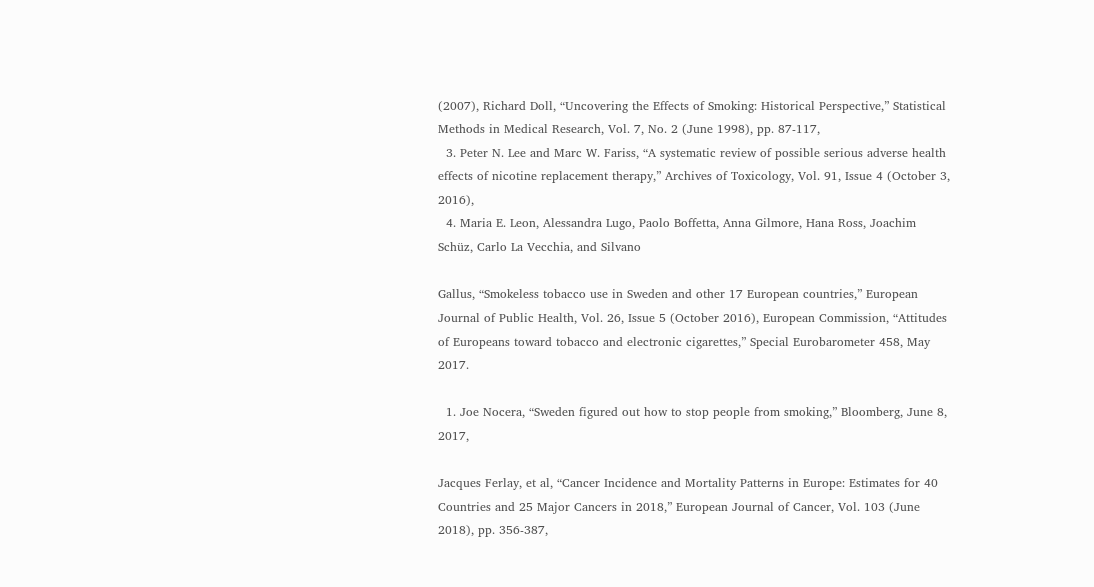(2007), Richard Doll, “Uncovering the Effects of Smoking: Historical Perspective,” Statistical Methods in Medical Research, Vol. 7, No. 2 (June 1998), pp. 87-117,
  3. Peter N. Lee and Marc W. Fariss, “A systematic review of possible serious adverse health effects of nicotine replacement therapy,” Archives of Toxicology, Vol. 91, Issue 4 (October 3, 2016),
  4. Maria E. Leon, Alessandra Lugo, Paolo Boffetta, Anna Gilmore, Hana Ross, Joachim Schüz, Carlo La Vecchia, and Silvano

Gallus, “Smokeless tobacco use in Sweden and other 17 European countries,” European Journal of Public Health, Vol. 26, Issue 5 (October 2016), European Commission, “Attitudes of Europeans toward tobacco and electronic cigarettes,” Special Eurobarometer 458, May 2017.

  1. Joe Nocera, “Sweden figured out how to stop people from smoking,” Bloomberg, June 8, 2017,

Jacques Ferlay, et al, “Cancer Incidence and Mortality Patterns in Europe: Estimates for 40 Countries and 25 Major Cancers in 2018,” European Journal of Cancer, Vol. 103 (June 2018), pp. 356-387,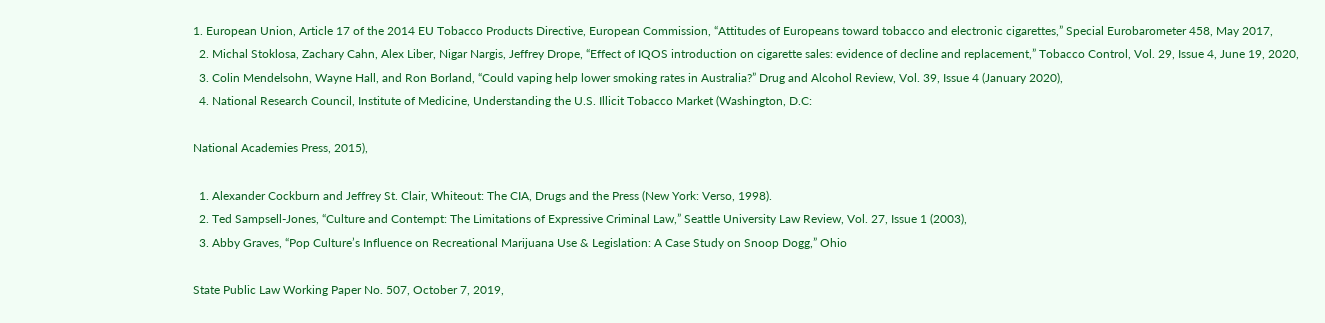1. European Union, Article 17 of the 2014 EU Tobacco Products Directive, European Commission, “Attitudes of Europeans toward tobacco and electronic cigarettes,” Special Eurobarometer 458, May 2017,
  2. Michal Stoklosa, Zachary Cahn, Alex Liber, Nigar Nargis, Jeffrey Drope, “Effect of IQOS introduction on cigarette sales: evidence of decline and replacement,” Tobacco Control, Vol. 29, Issue 4, June 19, 2020,
  3. Colin Mendelsohn, Wayne Hall, and Ron Borland, “Could vaping help lower smoking rates in Australia?” Drug and Alcohol Review, Vol. 39, Issue 4 (January 2020),
  4. National Research Council, Institute of Medicine, Understanding the U.S. Illicit Tobacco Market (Washington, D.C:

National Academies Press, 2015),

  1. Alexander Cockburn and Jeffrey St. Clair, Whiteout: The CIA, Drugs and the Press (New York: Verso, 1998).
  2. Ted Sampsell-Jones, “Culture and Contempt: The Limitations of Expressive Criminal Law,” Seattle University Law Review, Vol. 27, Issue 1 (2003),
  3. Abby Graves, “Pop Culture’s Influence on Recreational Marijuana Use & Legislation: A Case Study on Snoop Dogg,” Ohio

State Public Law Working Paper No. 507, October 7, 2019,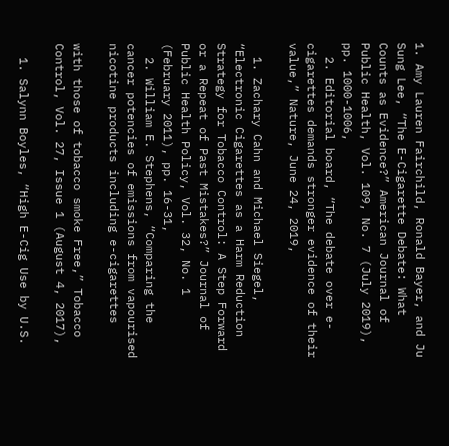1. Amy Lauren Fairchild, Ronald Bayer, and Ju Sung Lee, “The E-Cigarette Debate: What Counts as Evidence?” American Journal of Public Health, Vol. 109, No. 7 (July 2019), pp. 1000-1006,
  2. Editorial board, “The debate over e-cigarettes demands stronger evidence of their value,” Nature, June 24, 2019,

  1. Zachary Cahn and Michael Siegel, “Electronic Cigarettes as a Harm Reduction Strategy for Tobacco Control: A Step Forward or a Repeat of Past Mistakes?” Journal of Public Health Policy, Vol. 32, No. 1 (February 2011), pp. 16-31,
  2. William E. Stephens, “Comparing the cancer potencies of emissions from vapourised nicotine products including e-cigarettes

with those of tobacco smoke Free,” Tobacco Control, Vol. 27, Issue 1 (August 4, 2017),

  1. Salynn Boyles, “High E-Cig Use by U.S.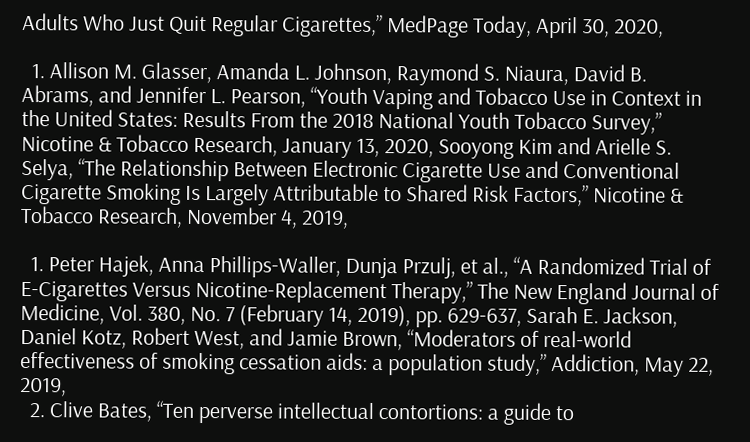Adults Who Just Quit Regular Cigarettes,” MedPage Today, April 30, 2020,

  1. Allison M. Glasser, Amanda L. Johnson, Raymond S. Niaura, David B. Abrams, and Jennifer L. Pearson, “Youth Vaping and Tobacco Use in Context in the United States: Results From the 2018 National Youth Tobacco Survey,” Nicotine & Tobacco Research, January 13, 2020, Sooyong Kim and Arielle S. Selya, “The Relationship Between Electronic Cigarette Use and Conventional Cigarette Smoking Is Largely Attributable to Shared Risk Factors,” Nicotine & Tobacco Research, November 4, 2019,

  1. Peter Hajek, Anna Phillips-Waller, Dunja Przulj, et al., “A Randomized Trial of E-Cigarettes Versus Nicotine-Replacement Therapy,” The New England Journal of Medicine, Vol. 380, No. 7 (February 14, 2019), pp. 629-637, Sarah E. Jackson, Daniel Kotz, Robert West, and Jamie Brown, “Moderators of real-world effectiveness of smoking cessation aids: a population study,” Addiction, May 22, 2019,
  2. Clive Bates, “Ten perverse intellectual contortions: a guide to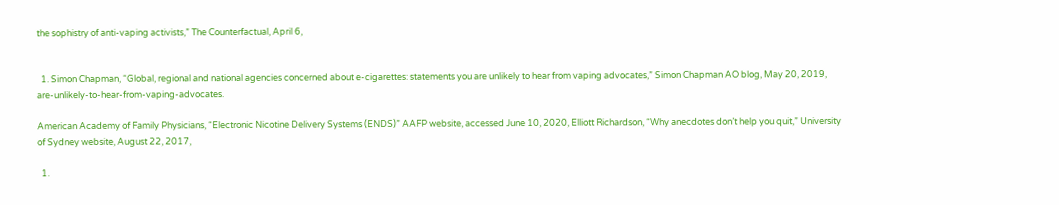the sophistry of anti-vaping activists,” The Counterfactual, April 6,


  1. Simon Chapman, “Global, regional and national agencies concerned about e-cigarettes: statements you are unlikely to hear from vaping advocates,” Simon Chapman AO blog, May 20, 2019, are-unlikely-to-hear-from-vaping-advocates.

American Academy of Family Physicians, “Electronic Nicotine Delivery Systems (ENDS)” AAFP website, accessed June 10, 2020, Elliott Richardson, “Why anecdotes don’t help you quit,” University of Sydney website, August 22, 2017,

  1.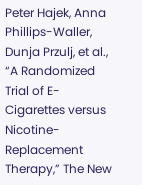Peter Hajek, Anna Phillips-Waller, Dunja Przulj, et al., “A Randomized Trial of E-Cigarettes versus Nicotine-Replacement Therapy,” The New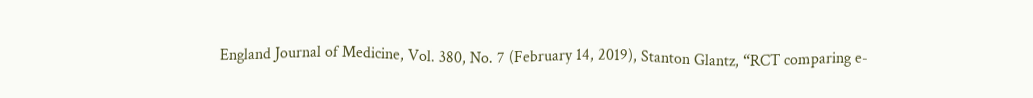England Journal of Medicine, Vol. 380, No. 7 (February 14, 2019), Stanton Glantz, “RCT comparing e-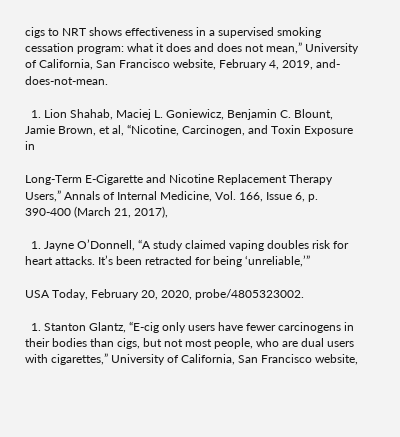cigs to NRT shows effectiveness in a supervised smoking cessation program: what it does and does not mean,” University of California, San Francisco website, February 4, 2019, and-does-not-mean.

  1. Lion Shahab, Maciej L. Goniewicz, Benjamin C. Blount, Jamie Brown, et al, “Nicotine, Carcinogen, and Toxin Exposure in

Long-Term E-Cigarette and Nicotine Replacement Therapy Users,” Annals of Internal Medicine, Vol. 166, Issue 6, p. 390-400 (March 21, 2017),

  1. Jayne O’Donnell, “A study claimed vaping doubles risk for heart attacks. It’s been retracted for being ‘unreliable,’”

USA Today, February 20, 2020, probe/4805323002.

  1. Stanton Glantz, “E-cig only users have fewer carcinogens in their bodies than cigs, but not most people, who are dual users with cigarettes,” University of California, San Francisco website,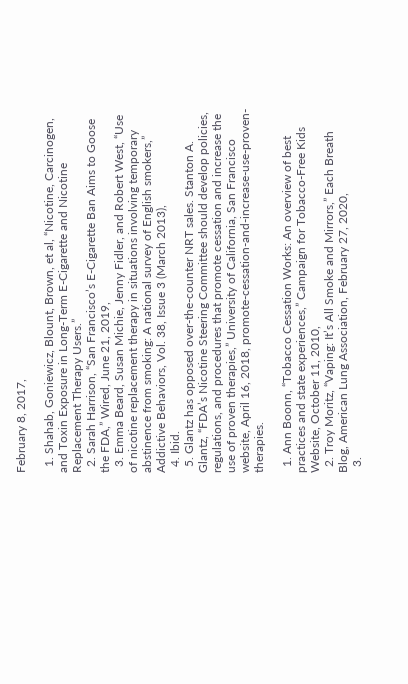February 8, 2017,

  1. Shahab, Goniewicz, Blount, Brown, et al, “Nicotine, Carcinogen, and Toxin Exposure in Long-Term E-Cigarette and Nicotine Replacement Therapy Users.”
  2. Sarah Harrison, “San Francisco’s E-Cigarette Ban Aims to Goose the FDA,” Wired, June 21, 2019,
  3. Emma Beard, Susan Michie, Jenny Fidler, and Robert West, “Use of nicotine replacement therapy in situations involving temporary abstinence from smoking: A national survey of English smokers,” Addictive Behaviors, Vol. 38, Issue 3 (March 2013),
  4. Ibid.
  5. Glantz has opposed over-the-counter NRT sales. Stanton A. Glantz, “FDA’s Nicotine Steering Committee should develop policies, regulations, and procedures that promote cessation and increase the use of proven therapies,” University of California, San Francisco website, April 16, 2018, promote-cessation-and-increase-use-proven-therapies.

  1. Ann Boonn, “Tobacco Cessation Works: An overview of best practices and state experiences,” Campaign for Tobacco-Free Kids Website, October 11, 2010,
  2. Troy Moritz, “Vaping: It’s All Smoke and Mirrors,” Each Breath Blog, American Lung Association, February 27, 2020,
  3.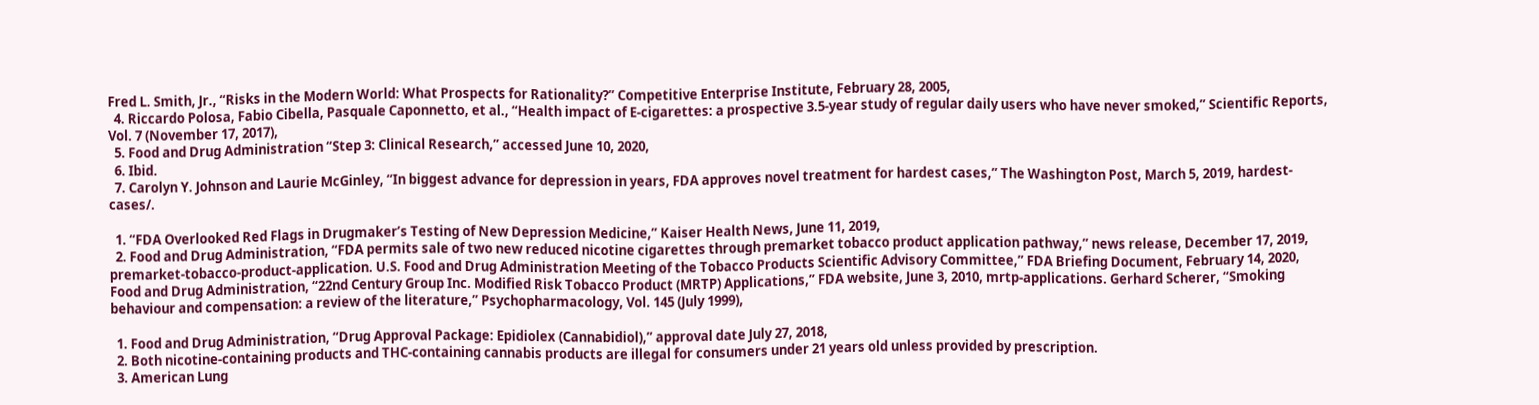Fred L. Smith, Jr., “Risks in the Modern World: What Prospects for Rationality?” Competitive Enterprise Institute, February 28, 2005,
  4. Riccardo Polosa, Fabio Cibella, Pasquale Caponnetto, et al., “Health impact of E-cigarettes: a prospective 3.5-year study of regular daily users who have never smoked,” Scientific Reports, Vol. 7 (November 17, 2017),
  5. Food and Drug Administration “Step 3: Clinical Research,” accessed June 10, 2020,
  6. Ibid.
  7. Carolyn Y. Johnson and Laurie McGinley, “In biggest advance for depression in years, FDA approves novel treatment for hardest cases,” The Washington Post, March 5, 2019, hardest-cases/.

  1. “FDA Overlooked Red Flags in Drugmaker’s Testing of New Depression Medicine,” Kaiser Health News, June 11, 2019,
  2. Food and Drug Administration, “FDA permits sale of two new reduced nicotine cigarettes through premarket tobacco product application pathway,” news release, December 17, 2019, premarket-tobacco-product-application. U.S. Food and Drug Administration Meeting of the Tobacco Products Scientific Advisory Committee,” FDA Briefing Document, February 14, 2020, Food and Drug Administration, “22nd Century Group Inc. Modified Risk Tobacco Product (MRTP) Applications,” FDA website, June 3, 2010, mrtp-applications. Gerhard Scherer, “Smoking behaviour and compensation: a review of the literature,” Psychopharmacology, Vol. 145 (July 1999),

  1. Food and Drug Administration, “Drug Approval Package: Epidiolex (Cannabidiol),” approval date July 27, 2018,
  2. Both nicotine-containing products and THC-containing cannabis products are illegal for consumers under 21 years old unless provided by prescription.
  3. American Lung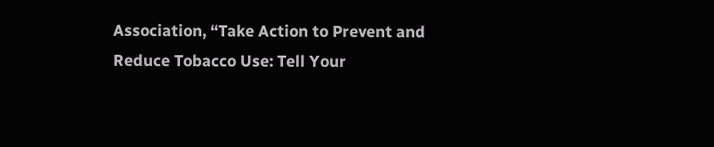Association, “Take Action to Prevent and Reduce Tobacco Use: Tell Your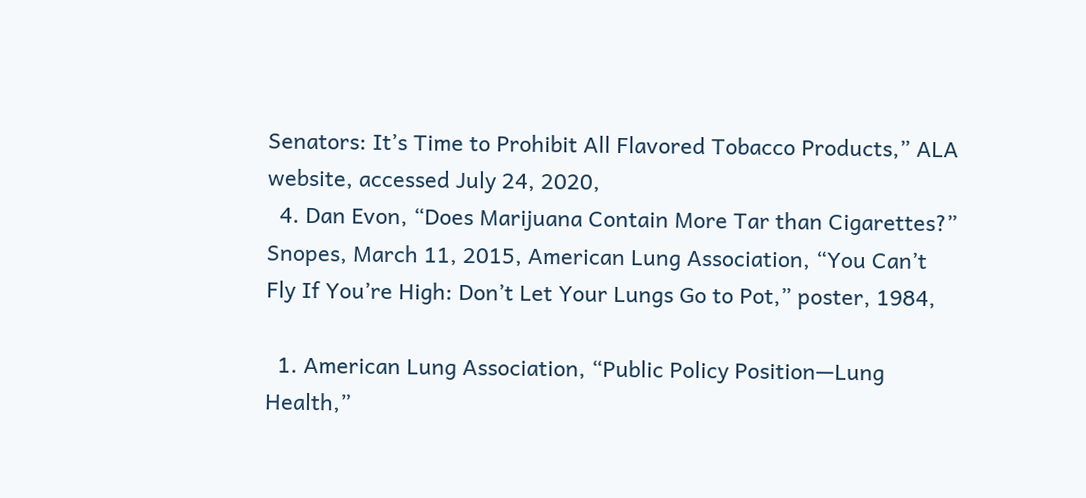Senators: It’s Time to Prohibit All Flavored Tobacco Products,” ALA website, accessed July 24, 2020,
  4. Dan Evon, “Does Marijuana Contain More Tar than Cigarettes?” Snopes, March 11, 2015, American Lung Association, “You Can’t Fly If You’re High: Don’t Let Your Lungs Go to Pot,” poster, 1984,

  1. American Lung Association, “Public Policy Position—Lung Health,”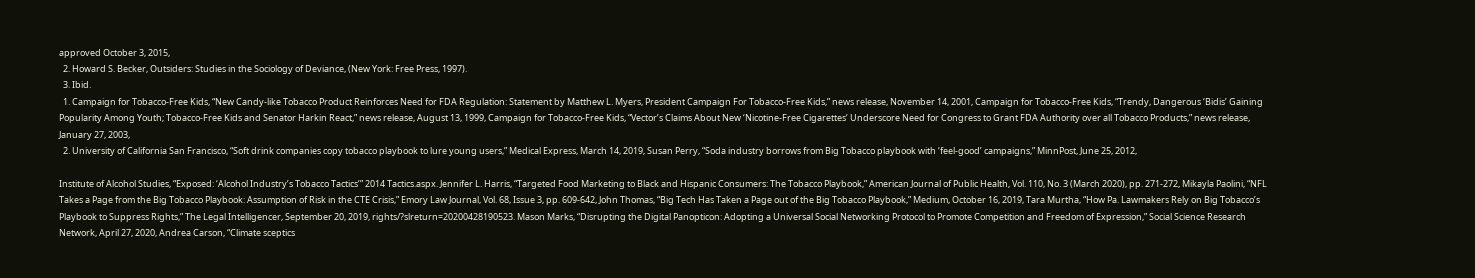approved October 3, 2015,
  2. Howard S. Becker, Outsiders: Studies in the Sociology of Deviance, (New York: Free Press, 1997).
  3. Ibid.
  1. Campaign for Tobacco-Free Kids, “New Candy-like Tobacco Product Reinforces Need for FDA Regulation: Statement by Matthew L. Myers, President Campaign For Tobacco-Free Kids,” news release, November 14, 2001, Campaign for Tobacco-Free Kids, “Trendy, Dangerous ‘Bidis’ Gaining Popularity Among Youth; Tobacco-Free Kids and Senator Harkin React,” news release, August 13, 1999, Campaign for Tobacco-Free Kids, “Vector’s Claims About New ‘Nicotine-Free Cigarettes’ Underscore Need for Congress to Grant FDA Authority over all Tobacco Products,” news release, January 27, 2003,
  2. University of California San Francisco, “Soft drink companies copy tobacco playbook to lure young users,” Medical Express, March 14, 2019, Susan Perry, “Soda industry borrows from Big Tobacco playbook with ‘feel-good’ campaigns,” MinnPost, June 25, 2012,

Institute of Alcohol Studies, “Exposed: ‘Alcohol Industry’s Tobacco Tactics’” 2014 Tactics.aspx. Jennifer L. Harris, “Targeted Food Marketing to Black and Hispanic Consumers: The Tobacco Playbook,” American Journal of Public Health, Vol. 110, No. 3 (March 2020), pp. 271-272, Mikayla Paolini, “NFL Takes a Page from the Big Tobacco Playbook: Assumption of Risk in the CTE Crisis,” Emory Law Journal, Vol. 68, Issue 3, pp. 609-642, John Thomas, “Big Tech Has Taken a Page out of the Big Tobacco Playbook,” Medium, October 16, 2019, Tara Murtha, “How Pa. Lawmakers Rely on Big Tobacco’s Playbook to Suppress Rights,” The Legal Intelligencer, September 20, 2019, rights/?slreturn=20200428190523. Mason Marks, “Disrupting the Digital Panopticon: Adopting a Universal Social Networking Protocol to Promote Competition and Freedom of Expression,” Social Science Research Network, April 27, 2020, Andrea Carson, “Climate sceptics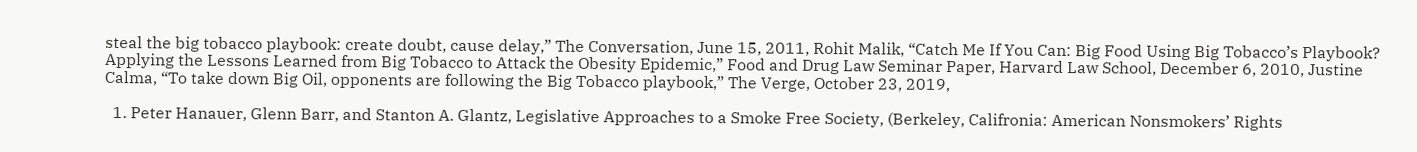steal the big tobacco playbook: create doubt, cause delay,” The Conversation, June 15, 2011, Rohit Malik, “Catch Me If You Can: Big Food Using Big Tobacco’s Playbook? Applying the Lessons Learned from Big Tobacco to Attack the Obesity Epidemic,” Food and Drug Law Seminar Paper, Harvard Law School, December 6, 2010, Justine Calma, “To take down Big Oil, opponents are following the Big Tobacco playbook,” The Verge, October 23, 2019,

  1. Peter Hanauer, Glenn Barr, and Stanton A. Glantz, Legislative Approaches to a Smoke Free Society, (Berkeley, Califronia: American Nonsmokers’ Rights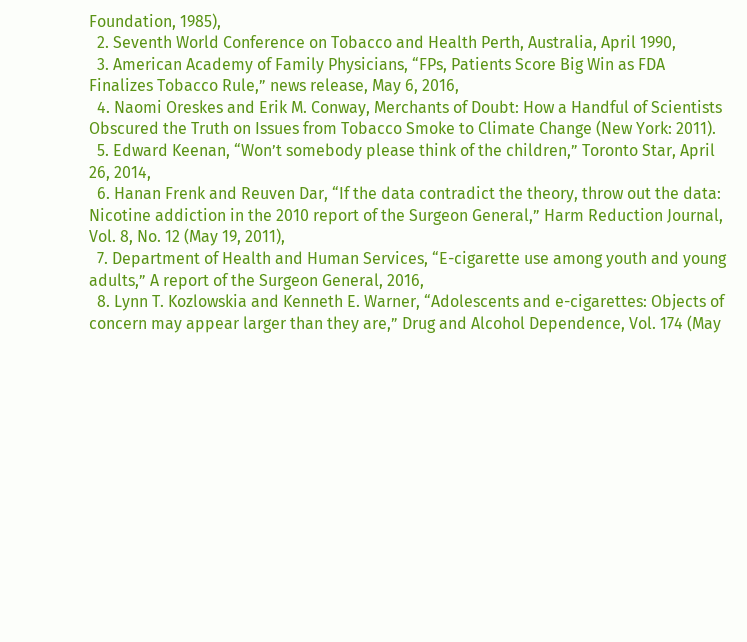Foundation, 1985),
  2. Seventh World Conference on Tobacco and Health Perth, Australia, April 1990,
  3. American Academy of Family Physicians, “FPs, Patients Score Big Win as FDA Finalizes Tobacco Rule,” news release, May 6, 2016,
  4. Naomi Oreskes and Erik M. Conway, Merchants of Doubt: How a Handful of Scientists Obscured the Truth on Issues from Tobacco Smoke to Climate Change (New York: 2011).
  5. Edward Keenan, “Won’t somebody please think of the children,” Toronto Star, April 26, 2014,
  6. Hanan Frenk and Reuven Dar, “If the data contradict the theory, throw out the data: Nicotine addiction in the 2010 report of the Surgeon General,” Harm Reduction Journal, Vol. 8, No. 12 (May 19, 2011),
  7. Department of Health and Human Services, “E-cigarette use among youth and young adults,” A report of the Surgeon General, 2016,
  8. Lynn T. Kozlowskia and Kenneth E. Warner, “Adolescents and e-cigarettes: Objects of concern may appear larger than they are,” Drug and Alcohol Dependence, Vol. 174 (May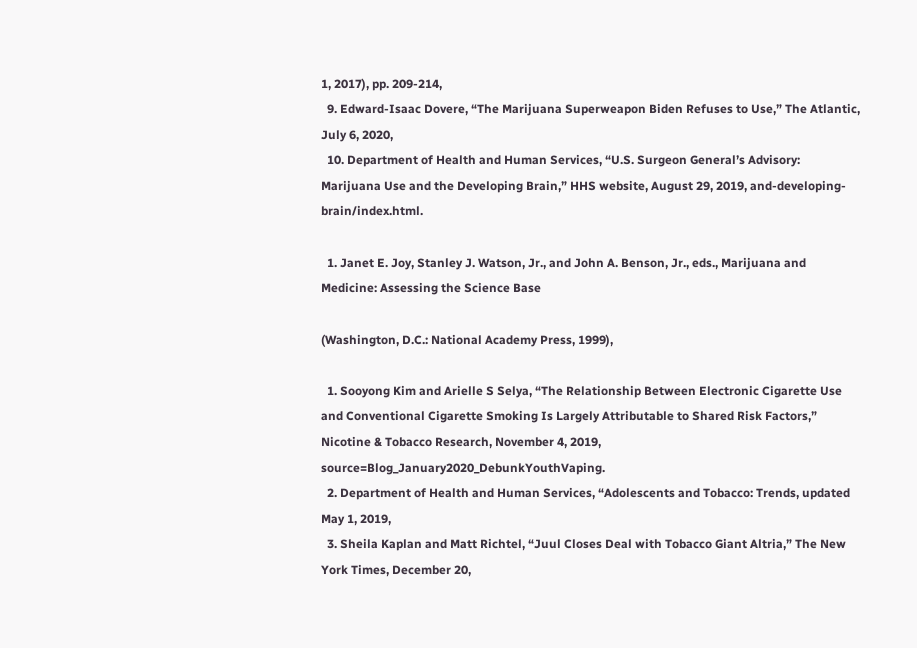1, 2017), pp. 209-214,
  9. Edward-Isaac Dovere, “The Marijuana Superweapon Biden Refuses to Use,” The Atlantic, July 6, 2020,
  10. Department of Health and Human Services, “U.S. Surgeon General’s Advisory: Marijuana Use and the Developing Brain,” HHS website, August 29, 2019, and-developing-brain/index.html.

  1. Janet E. Joy, Stanley J. Watson, Jr., and John A. Benson, Jr., eds., Marijuana and Medicine: Assessing the Science Base

(Washington, D.C.: National Academy Press, 1999),

  1. Sooyong Kim and Arielle S Selya, “The Relationship Between Electronic Cigarette Use and Conventional Cigarette Smoking Is Largely Attributable to Shared Risk Factors,” Nicotine & Tobacco Research, November 4, 2019, source=Blog_January2020_DebunkYouthVaping.
  2. Department of Health and Human Services, “Adolescents and Tobacco: Trends, updated May 1, 2019,
  3. Sheila Kaplan and Matt Richtel, “Juul Closes Deal with Tobacco Giant Altria,” The New York Times, December 20,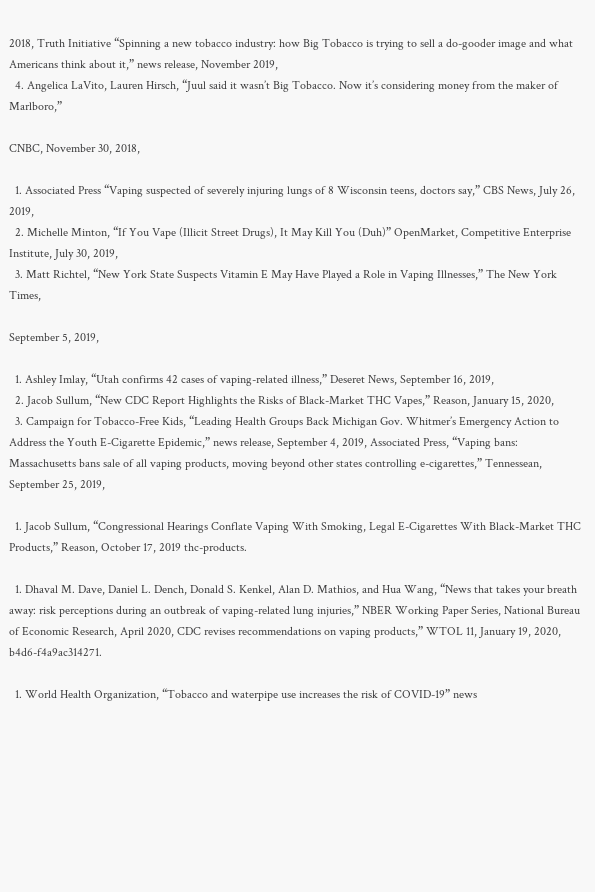2018, Truth Initiative “Spinning a new tobacco industry: how Big Tobacco is trying to sell a do-gooder image and what Americans think about it,” news release, November 2019,
  4. Angelica LaVito, Lauren Hirsch, “Juul said it wasn’t Big Tobacco. Now it’s considering money from the maker of Marlboro,”

CNBC, November 30, 2018,

  1. Associated Press “Vaping suspected of severely injuring lungs of 8 Wisconsin teens, doctors say,” CBS News, July 26, 2019,
  2. Michelle Minton, “If You Vape (Illicit Street Drugs), It May Kill You (Duh)” OpenMarket, Competitive Enterprise Institute, July 30, 2019,
  3. Matt Richtel, “New York State Suspects Vitamin E May Have Played a Role in Vaping Illnesses,” The New York Times,

September 5, 2019,

  1. Ashley Imlay, “Utah confirms 42 cases of vaping-related illness,” Deseret News, September 16, 2019,
  2. Jacob Sullum, “New CDC Report Highlights the Risks of Black-Market THC Vapes,” Reason, January 15, 2020,
  3. Campaign for Tobacco-Free Kids, “Leading Health Groups Back Michigan Gov. Whitmer’s Emergency Action to Address the Youth E-Cigarette Epidemic,” news release, September 4, 2019, Associated Press, “Vaping bans: Massachusetts bans sale of all vaping products, moving beyond other states controlling e-cigarettes,” Tennessean, September 25, 2019,

  1. Jacob Sullum, “Congressional Hearings Conflate Vaping With Smoking, Legal E-Cigarettes With Black-Market THC Products,” Reason, October 17, 2019 thc-products.

  1. Dhaval M. Dave, Daniel L. Dench, Donald S. Kenkel, Alan D. Mathios, and Hua Wang, “News that takes your breath away: risk perceptions during an outbreak of vaping-related lung injuries,” NBER Working Paper Series, National Bureau of Economic Research, April 2020, CDC revises recommendations on vaping products,” WTOL 11, January 19, 2020, b4d6-f4a9ac314271.

  1. World Health Organization, “Tobacco and waterpipe use increases the risk of COVID-19” news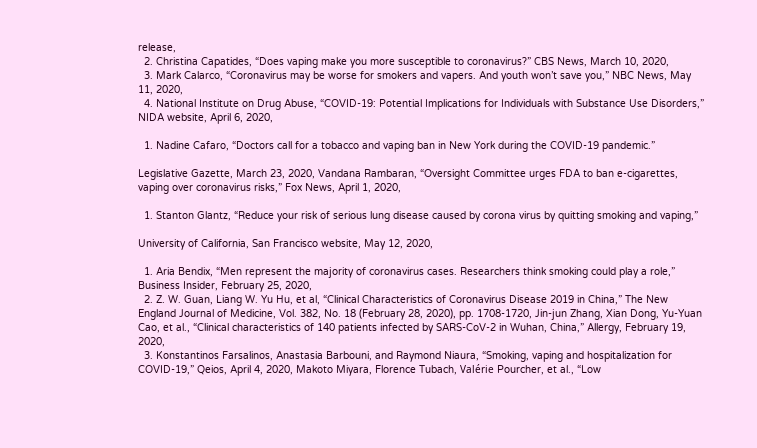release,
  2. Christina Capatides, “Does vaping make you more susceptible to coronavirus?” CBS News, March 10, 2020,
  3. Mark Calarco, “Coronavirus may be worse for smokers and vapers. And youth won’t save you,” NBC News, May 11, 2020,
  4. National Institute on Drug Abuse, “COVID-19: Potential Implications for Individuals with Substance Use Disorders,” NIDA website, April 6, 2020,

  1. Nadine Cafaro, “Doctors call for a tobacco and vaping ban in New York during the COVID-19 pandemic.”

Legislative Gazette, March 23, 2020, Vandana Rambaran, “Oversight Committee urges FDA to ban e-cigarettes, vaping over coronavirus risks,” Fox News, April 1, 2020,

  1. Stanton Glantz, “Reduce your risk of serious lung disease caused by corona virus by quitting smoking and vaping,”

University of California, San Francisco website, May 12, 2020,

  1. Aria Bendix, “Men represent the majority of coronavirus cases. Researchers think smoking could play a role,” Business Insider, February 25, 2020,
  2. Z. W. Guan, Liang W. Yu Hu, et al, “Clinical Characteristics of Coronavirus Disease 2019 in China,” The New England Journal of Medicine, Vol. 382, No. 18 (February 28, 2020), pp. 1708-1720, Jin-jun Zhang, Xian Dong, Yu-Yuan Cao, et al., “Clinical characteristics of 140 patients infected by SARS-CoV-2 in Wuhan, China,” Allergy, February 19, 2020,
  3. Konstantinos Farsalinos, Anastasia Barbouni, and Raymond Niaura, “Smoking, vaping and hospitalization for COVID-19,” Qeios, April 4, 2020, Makoto Miyara, Florence Tubach, Valérie Pourcher, et al., “Low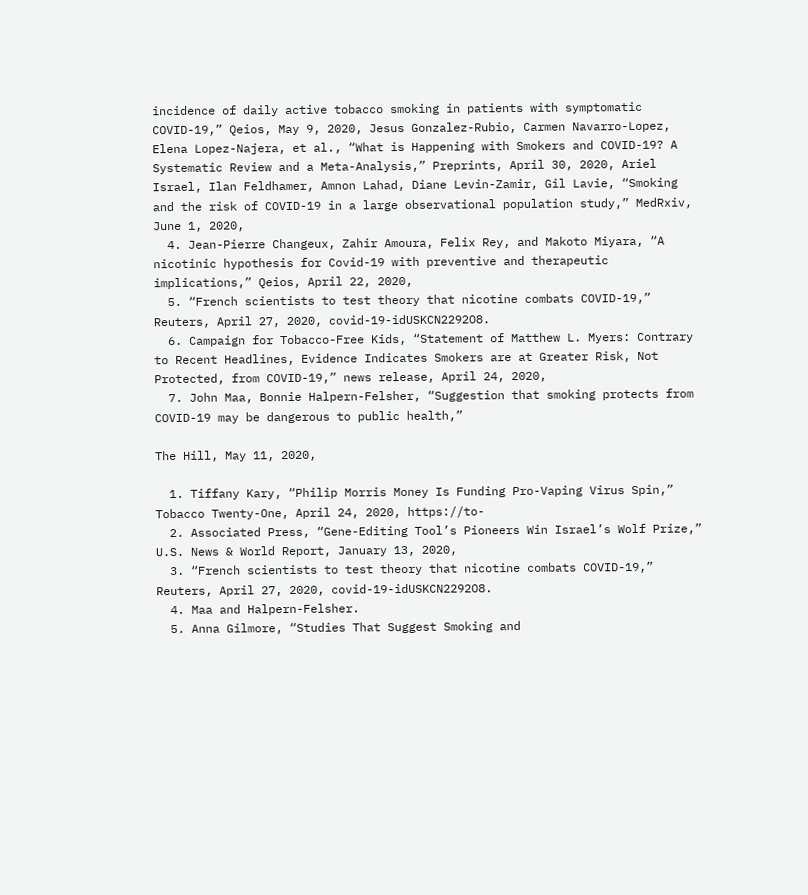incidence of daily active tobacco smoking in patients with symptomatic COVID-19,” Qeios, May 9, 2020, Jesus Gonzalez-Rubio, Carmen Navarro-Lopez, Elena Lopez-Najera, et al., “What is Happening with Smokers and COVID-19? A Systematic Review and a Meta-Analysis,” Preprints, April 30, 2020, Ariel Israel, Ilan Feldhamer, Amnon Lahad, Diane Levin-Zamir, Gil Lavie, “Smoking and the risk of COVID-19 in a large observational population study,” MedRxiv, June 1, 2020,
  4. Jean-Pierre Changeux, Zahir Amoura, Felix Rey, and Makoto Miyara, “A nicotinic hypothesis for Covid-19 with preventive and therapeutic implications,” Qeios, April 22, 2020,
  5. “French scientists to test theory that nicotine combats COVID-19,” Reuters, April 27, 2020, covid-19-idUSKCN2292O8.
  6. Campaign for Tobacco-Free Kids, “Statement of Matthew L. Myers: Contrary to Recent Headlines, Evidence Indicates Smokers are at Greater Risk, Not Protected, from COVID-19,” news release, April 24, 2020,
  7. John Maa, Bonnie Halpern-Felsher, “Suggestion that smoking protects from COVID-19 may be dangerous to public health,”

The Hill, May 11, 2020,

  1. Tiffany Kary, “Philip Morris Money Is Funding Pro-Vaping Virus Spin,” Tobacco Twenty-One, April 24, 2020, https://to-
  2. Associated Press, “Gene-Editing Tool’s Pioneers Win Israel’s Wolf Prize,” U.S. News & World Report, January 13, 2020,
  3. “French scientists to test theory that nicotine combats COVID-19,” Reuters, April 27, 2020, covid-19-idUSKCN2292O8.
  4. Maa and Halpern-Felsher.
  5. Anna Gilmore, “Studies That Suggest Smoking and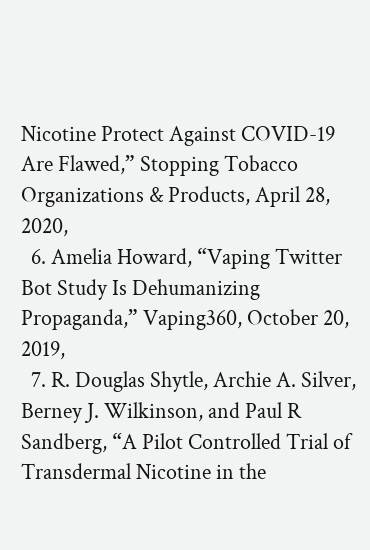Nicotine Protect Against COVID-19 Are Flawed,” Stopping Tobacco Organizations & Products, April 28, 2020,
  6. Amelia Howard, “Vaping Twitter Bot Study Is Dehumanizing Propaganda,” Vaping360, October 20, 2019,
  7. R. Douglas Shytle, Archie A. Silver, Berney J. Wilkinson, and Paul R Sandberg, “A Pilot Controlled Trial of Transdermal Nicotine in the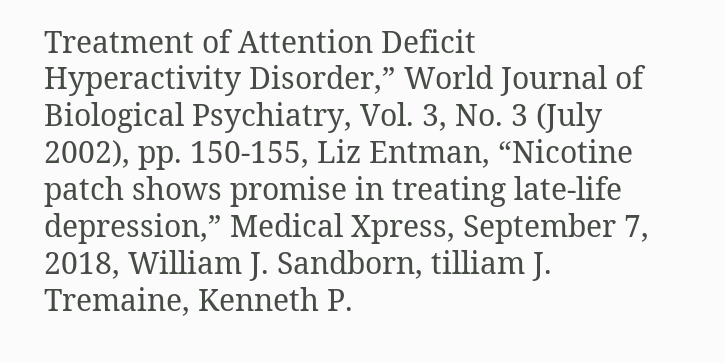Treatment of Attention Deficit Hyperactivity Disorder,” World Journal of Biological Psychiatry, Vol. 3, No. 3 (July 2002), pp. 150-155, Liz Entman, “Nicotine patch shows promise in treating late-life depression,” Medical Xpress, September 7, 2018, William J. Sandborn, tilliam J. Tremaine, Kenneth P.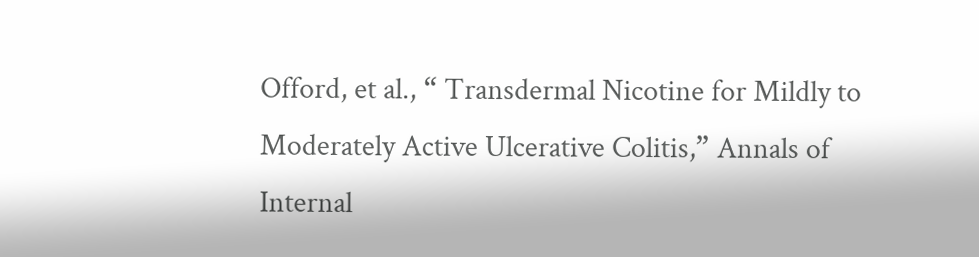Offord, et al., “ Transdermal Nicotine for Mildly to Moderately Active Ulcerative Colitis,” Annals of Internal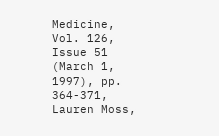Medicine, Vol. 126, Issue 51 (March 1, 1997), pp. 364-371, Lauren Moss,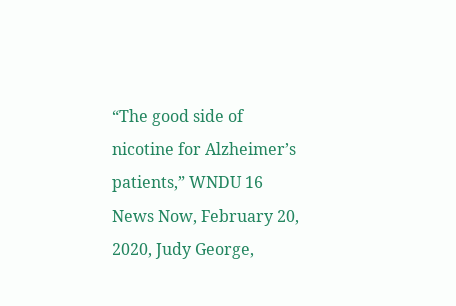“The good side of nicotine for Alzheimer’s patients,” WNDU 16 News Now, February 20, 2020, Judy George,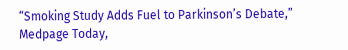“Smoking Study Adds Fuel to Parkinson’s Debate,” Medpage Today,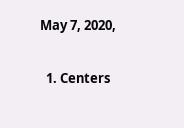May 7, 2020,

  1. Centers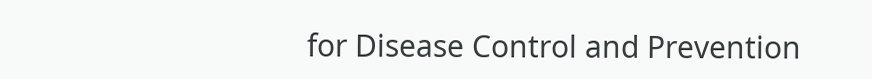for Disease Control and Prevention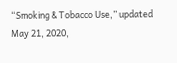“Smoking & Tobacco Use,” updated May 21, 2020,